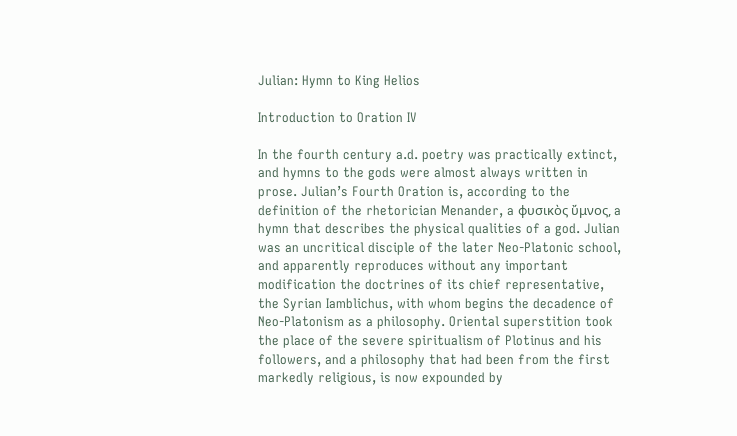Julian: Hymn to King Helios

Introduction to Oration IV

In the fourth century a.d. poetry was practically extinct, and hymns to the gods were almost always written in prose. Julian’s Fourth Oration is, according to the definition of the rhetorician Menander, a φυσικὸς ὔμνος, a hymn that describes the physical qualities of a god. Julian was an uncritical disciple of the later Neo-Platonic school, and apparently reproduces without any important modification the doctrines of its chief representative, the Syrian Iamblichus, with whom begins the decadence of Neo-Platonism as a philosophy. Oriental superstition took the place of the severe spiritualism of Plotinus and his followers, and a philosophy that had been from the first markedly religious, is now expounded by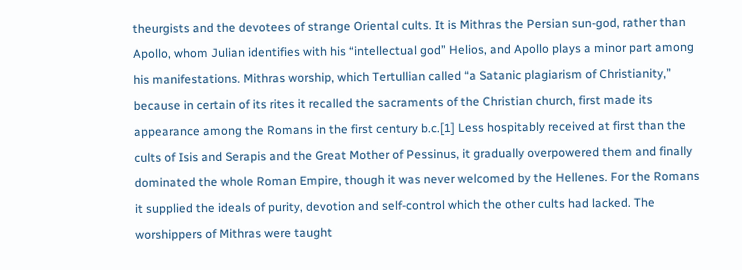theurgists and the devotees of strange Oriental cults. It is Mithras the Persian sun-god, rather than Apollo, whom Julian identifies with his “intellectual god” Helios, and Apollo plays a minor part among his manifestations. Mithras worship, which Tertullian called “a Satanic plagiarism of Christianity,” because in certain of its rites it recalled the sacraments of the Christian church, first made its appearance among the Romans in the first century b.c.[1] Less hospitably received at first than the cults of Isis and Serapis and the Great Mother of Pessinus, it gradually overpowered them and finally dominated the whole Roman Empire, though it was never welcomed by the Hellenes. For the Romans it supplied the ideals of purity, devotion and self-control which the other cults had lacked. The worshippers of Mithras were taught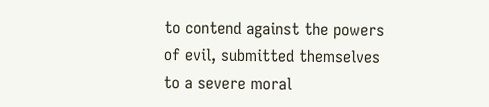to contend against the powers of evil, submitted themselves to a severe moral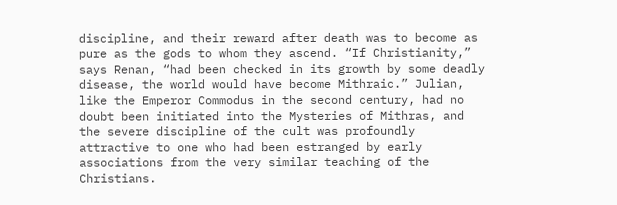discipline, and their reward after death was to become as pure as the gods to whom they ascend. “If Christianity,” says Renan, “had been checked in its growth by some deadly disease, the world would have become Mithraic.” Julian, like the Emperor Commodus in the second century, had no doubt been initiated into the Mysteries of Mithras, and the severe discipline of the cult was profoundly attractive to one who had been estranged by early associations from the very similar teaching of the Christians.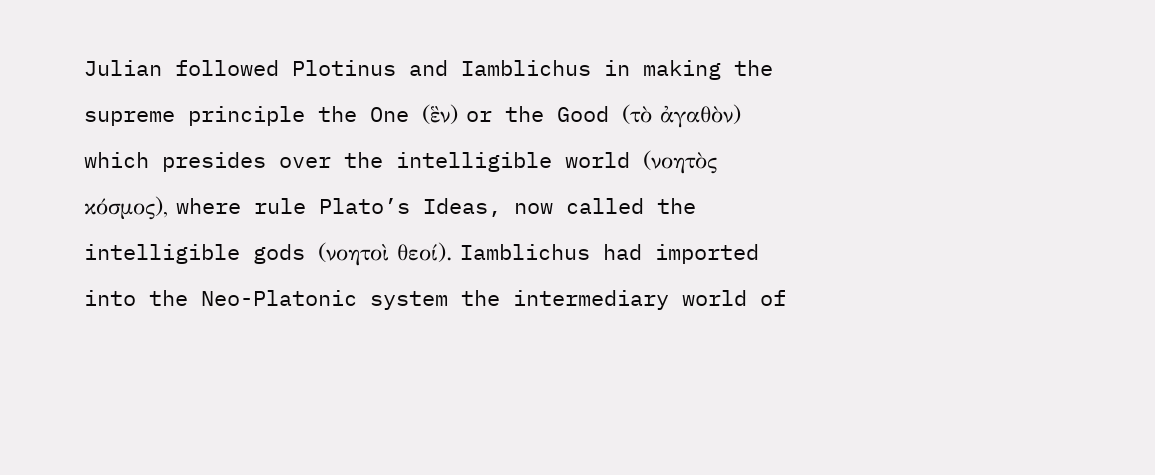Julian followed Plotinus and Iamblichus in making the supreme principle the One (ἓν) or the Good (τὸ ἀγαθὸν) which presides over the intelligible world (νοητὸς κόσμος), where rule Plato’s Ideas, now called the intelligible gods (νοητοὶ θεοί). Iamblichus had imported into the Neo-Platonic system the intermediary world of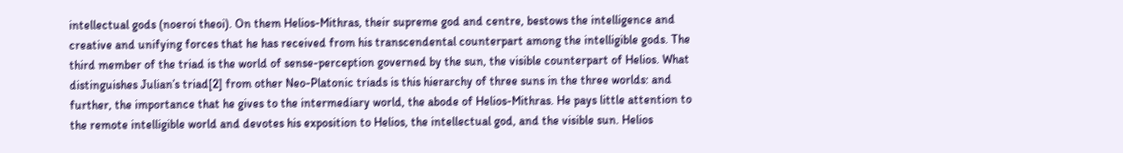intellectual gods (noeroi theoi). On them Helios-Mithras, their supreme god and centre, bestows the intelligence and creative and unifying forces that he has received from his transcendental counterpart among the intelligible gods. The third member of the triad is the world of sense-perception governed by the sun, the visible counterpart of Helios. What distinguishes Julian’s triad[2] from other Neo-Platonic triads is this hierarchy of three suns in the three worlds: and further, the importance that he gives to the intermediary world, the abode of Helios-Mithras. He pays little attention to the remote intelligible world and devotes his exposition to Helios, the intellectual god, and the visible sun. Helios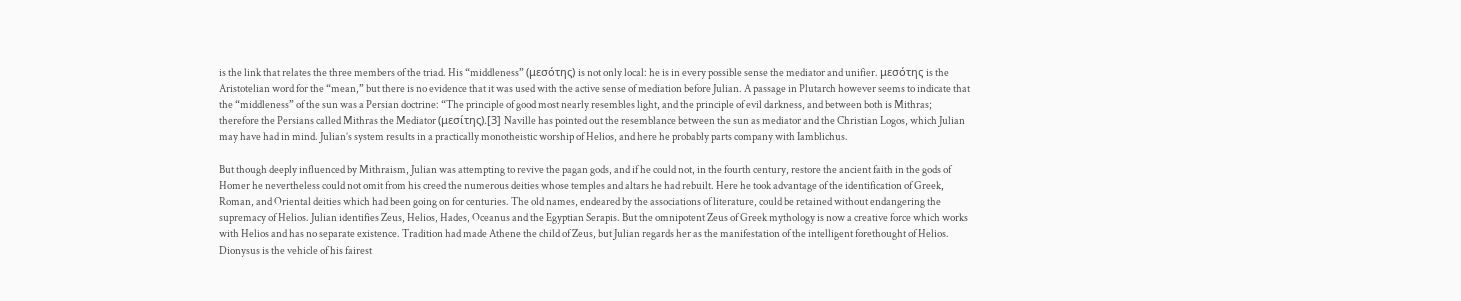is the link that relates the three members of the triad. His “middleness” (μεσότης) is not only local: he is in every possible sense the mediator and unifier. μεσότης is the Aristotelian word for the “mean,” but there is no evidence that it was used with the active sense of mediation before Julian. A passage in Plutarch however seems to indicate that the “middleness” of the sun was a Persian doctrine: “The principle of good most nearly resembles light, and the principle of evil darkness, and between both is Mithras; therefore the Persians called Mithras the Mediator (μεσίτης).[3] Naville has pointed out the resemblance between the sun as mediator and the Christian Logos, which Julian may have had in mind. Julian’s system results in a practically monotheistic worship of Helios, and here he probably parts company with Iamblichus.

But though deeply influenced by Mithraism, Julian was attempting to revive the pagan gods, and if he could not, in the fourth century, restore the ancient faith in the gods of Homer he nevertheless could not omit from his creed the numerous deities whose temples and altars he had rebuilt. Here he took advantage of the identification of Greek, Roman, and Oriental deities which had been going on for centuries. The old names, endeared by the associations of literature, could be retained without endangering the supremacy of Helios. Julian identifies Zeus, Helios, Hades, Oceanus and the Egyptian Serapis. But the omnipotent Zeus of Greek mythology is now a creative force which works with Helios and has no separate existence. Tradition had made Athene the child of Zeus, but Julian regards her as the manifestation of the intelligent forethought of Helios. Dionysus is the vehicle of his fairest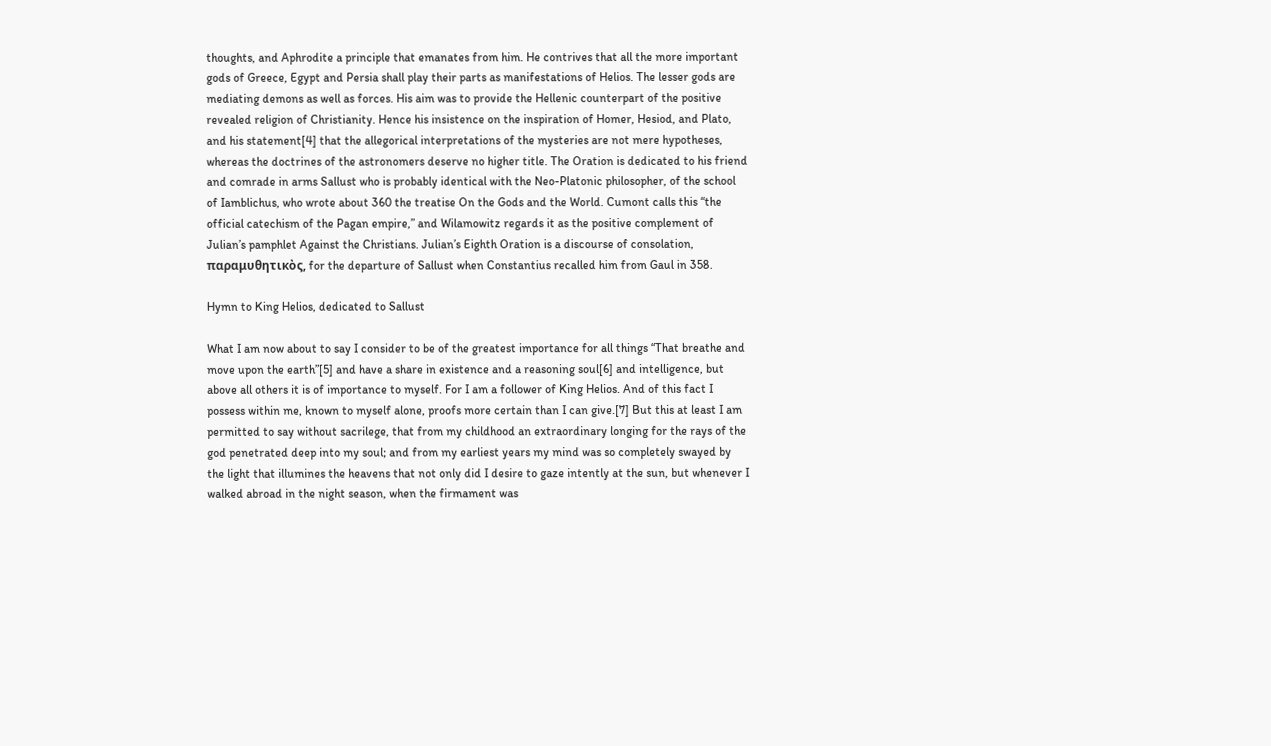thoughts, and Aphrodite a principle that emanates from him. He contrives that all the more important gods of Greece, Egypt and Persia shall play their parts as manifestations of Helios. The lesser gods are mediating demons as well as forces. His aim was to provide the Hellenic counterpart of the positive revealed religion of Christianity. Hence his insistence on the inspiration of Homer, Hesiod, and Plato, and his statement[4] that the allegorical interpretations of the mysteries are not mere hypotheses, whereas the doctrines of the astronomers deserve no higher title. The Oration is dedicated to his friend and comrade in arms Sallust who is probably identical with the Neo-Platonic philosopher, of the school of Iamblichus, who wrote about 360 the treatise On the Gods and the World. Cumont calls this “the official catechism of the Pagan empire,” and Wilamowitz regards it as the positive complement of Julian’s pamphlet Against the Christians. Julian’s Eighth Oration is a discourse of consolation, παραμυθητικὸς, for the departure of Sallust when Constantius recalled him from Gaul in 358.

Hymn to King Helios, dedicated to Sallust

What I am now about to say I consider to be of the greatest importance for all things “That breathe and move upon the earth”[5] and have a share in existence and a reasoning soul[6] and intelligence, but above all others it is of importance to myself. For I am a follower of King Helios. And of this fact I possess within me, known to myself alone, proofs more certain than I can give.[7] But this at least I am permitted to say without sacrilege, that from my childhood an extraordinary longing for the rays of the god penetrated deep into my soul; and from my earliest years my mind was so completely swayed by the light that illumines the heavens that not only did I desire to gaze intently at the sun, but whenever I walked abroad in the night season, when the firmament was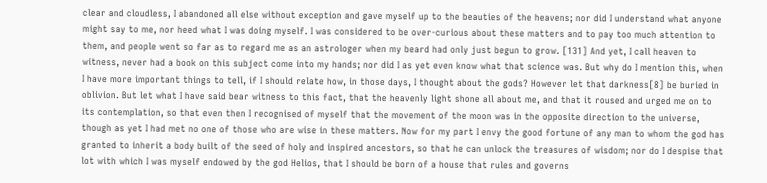clear and cloudless, I abandoned all else without exception and gave myself up to the beauties of the heavens; nor did I understand what anyone might say to me, nor heed what I was doing myself. I was considered to be over-curious about these matters and to pay too much attention to them, and people went so far as to regard me as an astrologer when my beard had only just begun to grow. [131] And yet, I call heaven to witness, never had a book on this subject come into my hands; nor did I as yet even know what that science was. But why do I mention this, when I have more important things to tell, if I should relate how, in those days, I thought about the gods? However let that darkness[8] be buried in oblivion. But let what I have said bear witness to this fact, that the heavenly light shone all about me, and that it roused and urged me on to its contemplation, so that even then I recognised of myself that the movement of the moon was in the opposite direction to the universe, though as yet I had met no one of those who are wise in these matters. Now for my part I envy the good fortune of any man to whom the god has granted to inherit a body built of the seed of holy and inspired ancestors, so that he can unlock the treasures of wisdom; nor do I despise that lot with which I was myself endowed by the god Helios, that I should be born of a house that rules and governs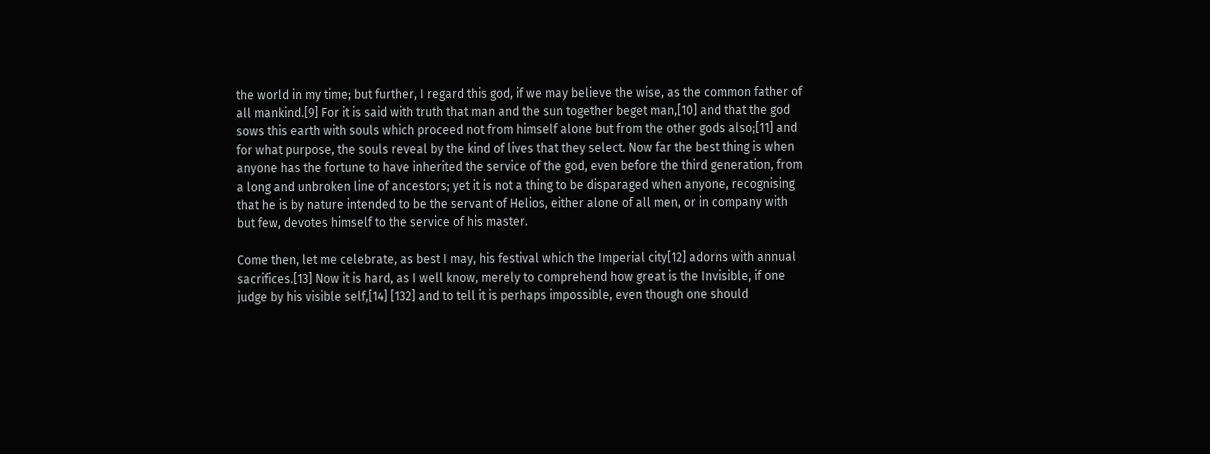the world in my time; but further, I regard this god, if we may believe the wise, as the common father of all mankind.[9] For it is said with truth that man and the sun together beget man,[10] and that the god sows this earth with souls which proceed not from himself alone but from the other gods also;[11] and for what purpose, the souls reveal by the kind of lives that they select. Now far the best thing is when anyone has the fortune to have inherited the service of the god, even before the third generation, from a long and unbroken line of ancestors; yet it is not a thing to be disparaged when anyone, recognising that he is by nature intended to be the servant of Helios, either alone of all men, or in company with but few, devotes himself to the service of his master.

Come then, let me celebrate, as best I may, his festival which the Imperial city[12] adorns with annual sacrifices.[13] Now it is hard, as I well know, merely to comprehend how great is the Invisible, if one judge by his visible self,[14] [132] and to tell it is perhaps impossible, even though one should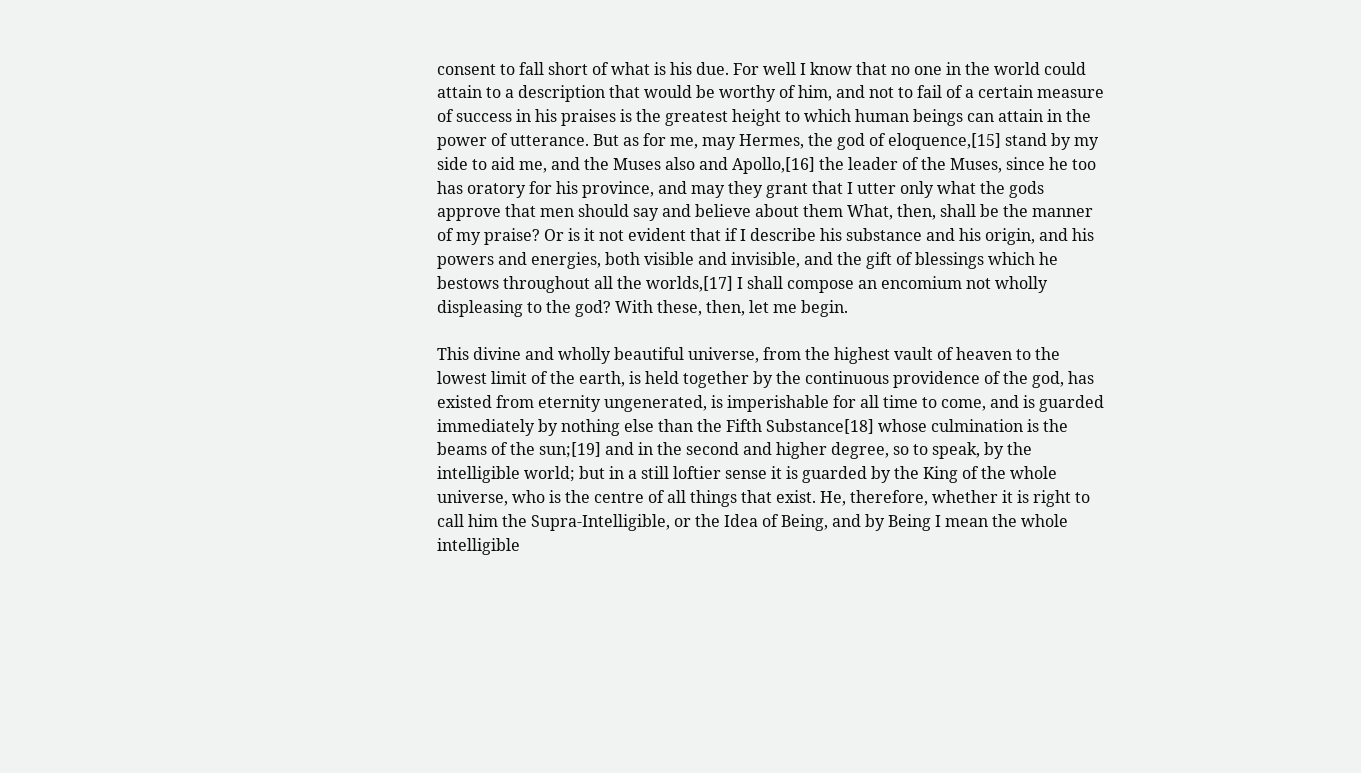consent to fall short of what is his due. For well I know that no one in the world could attain to a description that would be worthy of him, and not to fail of a certain measure of success in his praises is the greatest height to which human beings can attain in the power of utterance. But as for me, may Hermes, the god of eloquence,[15] stand by my side to aid me, and the Muses also and Apollo,[16] the leader of the Muses, since he too has oratory for his province, and may they grant that I utter only what the gods approve that men should say and believe about them What, then, shall be the manner of my praise? Or is it not evident that if I describe his substance and his origin, and his powers and energies, both visible and invisible, and the gift of blessings which he bestows throughout all the worlds,[17] I shall compose an encomium not wholly displeasing to the god? With these, then, let me begin.

This divine and wholly beautiful universe, from the highest vault of heaven to the lowest limit of the earth, is held together by the continuous providence of the god, has existed from eternity ungenerated, is imperishable for all time to come, and is guarded immediately by nothing else than the Fifth Substance[18] whose culmination is the beams of the sun;[19] and in the second and higher degree, so to speak, by the intelligible world; but in a still loftier sense it is guarded by the King of the whole universe, who is the centre of all things that exist. He, therefore, whether it is right to call him the Supra-Intelligible, or the Idea of Being, and by Being I mean the whole intelligible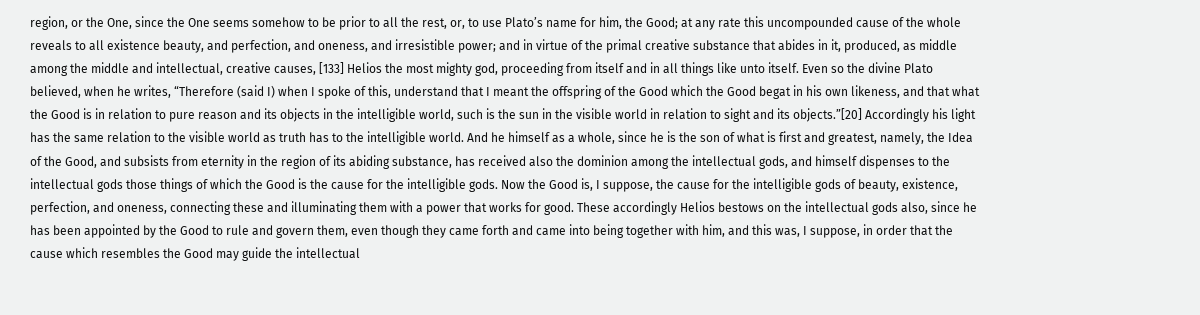region, or the One, since the One seems somehow to be prior to all the rest, or, to use Plato’s name for him, the Good; at any rate this uncompounded cause of the whole reveals to all existence beauty, and perfection, and oneness, and irresistible power; and in virtue of the primal creative substance that abides in it, produced, as middle among the middle and intellectual, creative causes, [133] Helios the most mighty god, proceeding from itself and in all things like unto itself. Even so the divine Plato believed, when he writes, “Therefore (said I) when I spoke of this, understand that I meant the offspring of the Good which the Good begat in his own likeness, and that what the Good is in relation to pure reason and its objects in the intelligible world, such is the sun in the visible world in relation to sight and its objects.”[20] Accordingly his light has the same relation to the visible world as truth has to the intelligible world. And he himself as a whole, since he is the son of what is first and greatest, namely, the Idea of the Good, and subsists from eternity in the region of its abiding substance, has received also the dominion among the intellectual gods, and himself dispenses to the intellectual gods those things of which the Good is the cause for the intelligible gods. Now the Good is, I suppose, the cause for the intelligible gods of beauty, existence, perfection, and oneness, connecting these and illuminating them with a power that works for good. These accordingly Helios bestows on the intellectual gods also, since he has been appointed by the Good to rule and govern them, even though they came forth and came into being together with him, and this was, I suppose, in order that the cause which resembles the Good may guide the intellectual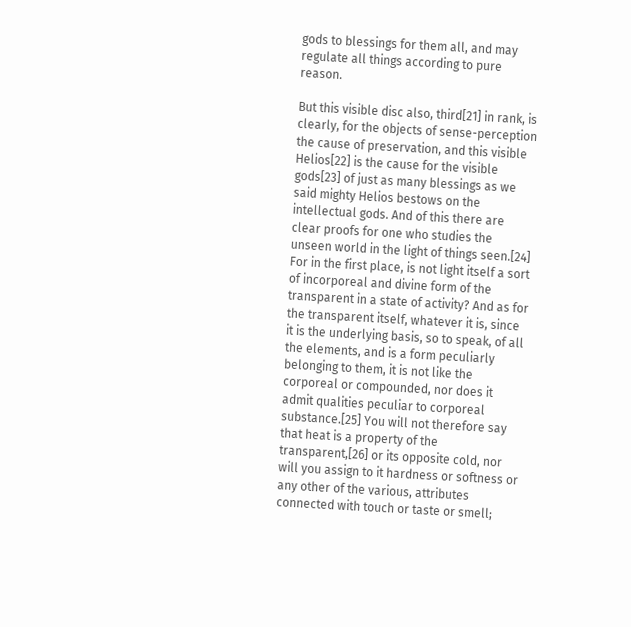gods to blessings for them all, and may regulate all things according to pure reason.

But this visible disc also, third[21] in rank, is clearly, for the objects of sense-perception the cause of preservation, and this visible Helios[22] is the cause for the visible gods[23] of just as many blessings as we said mighty Helios bestows on the intellectual gods. And of this there are clear proofs for one who studies the unseen world in the light of things seen.[24] For in the first place, is not light itself a sort of incorporeal and divine form of the transparent in a state of activity? And as for the transparent itself, whatever it is, since it is the underlying basis, so to speak, of all the elements, and is a form peculiarly belonging to them, it is not like the corporeal or compounded, nor does it admit qualities peculiar to corporeal substance.[25] You will not therefore say that heat is a property of the transparent,[26] or its opposite cold, nor will you assign to it hardness or softness or any other of the various, attributes connected with touch or taste or smell;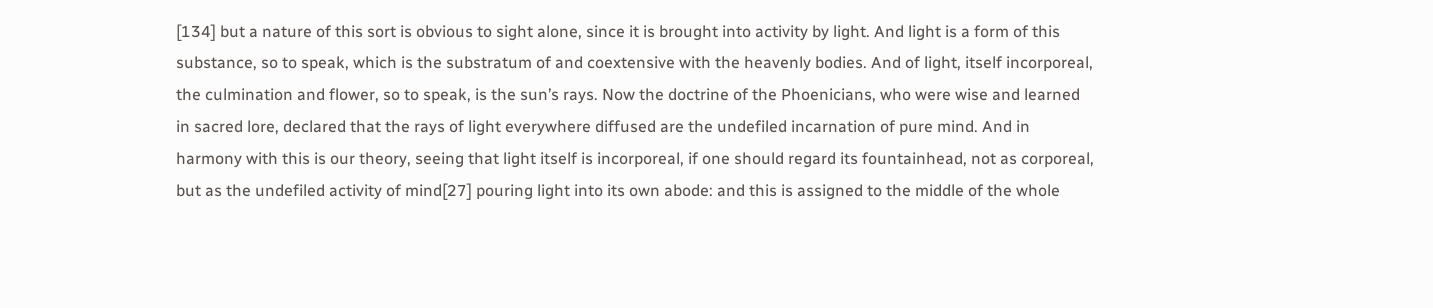[134] but a nature of this sort is obvious to sight alone, since it is brought into activity by light. And light is a form of this substance, so to speak, which is the substratum of and coextensive with the heavenly bodies. And of light, itself incorporeal, the culmination and flower, so to speak, is the sun’s rays. Now the doctrine of the Phoenicians, who were wise and learned in sacred lore, declared that the rays of light everywhere diffused are the undefiled incarnation of pure mind. And in harmony with this is our theory, seeing that light itself is incorporeal, if one should regard its fountainhead, not as corporeal, but as the undefiled activity of mind[27] pouring light into its own abode: and this is assigned to the middle of the whole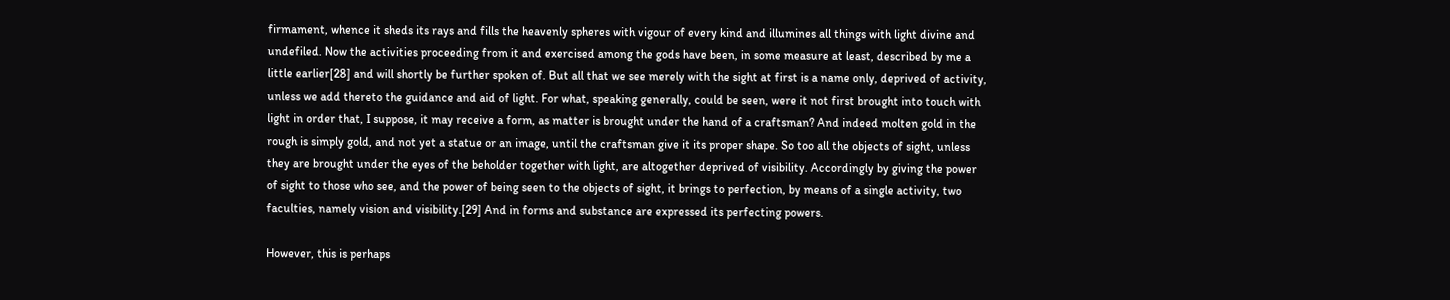firmament, whence it sheds its rays and fills the heavenly spheres with vigour of every kind and illumines all things with light divine and undefiled. Now the activities proceeding from it and exercised among the gods have been, in some measure at least, described by me a little earlier[28] and will shortly be further spoken of. But all that we see merely with the sight at first is a name only, deprived of activity, unless we add thereto the guidance and aid of light. For what, speaking generally, could be seen, were it not first brought into touch with light in order that, I suppose, it may receive a form, as matter is brought under the hand of a craftsman? And indeed molten gold in the rough is simply gold, and not yet a statue or an image, until the craftsman give it its proper shape. So too all the objects of sight, unless they are brought under the eyes of the beholder together with light, are altogether deprived of visibility. Accordingly by giving the power of sight to those who see, and the power of being seen to the objects of sight, it brings to perfection, by means of a single activity, two faculties, namely vision and visibility.[29] And in forms and substance are expressed its perfecting powers.

However, this is perhaps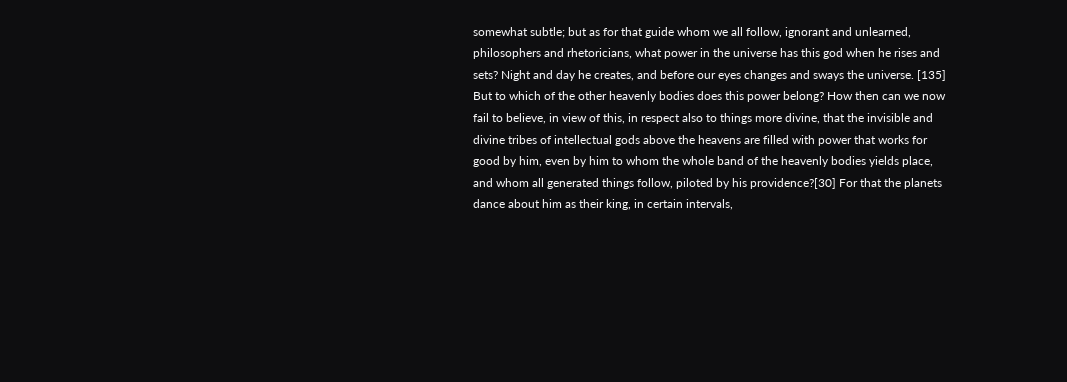somewhat subtle; but as for that guide whom we all follow, ignorant and unlearned, philosophers and rhetoricians, what power in the universe has this god when he rises and sets? Night and day he creates, and before our eyes changes and sways the universe. [135] But to which of the other heavenly bodies does this power belong? How then can we now fail to believe, in view of this, in respect also to things more divine, that the invisible and divine tribes of intellectual gods above the heavens are filled with power that works for good by him, even by him to whom the whole band of the heavenly bodies yields place, and whom all generated things follow, piloted by his providence?[30] For that the planets dance about him as their king, in certain intervals,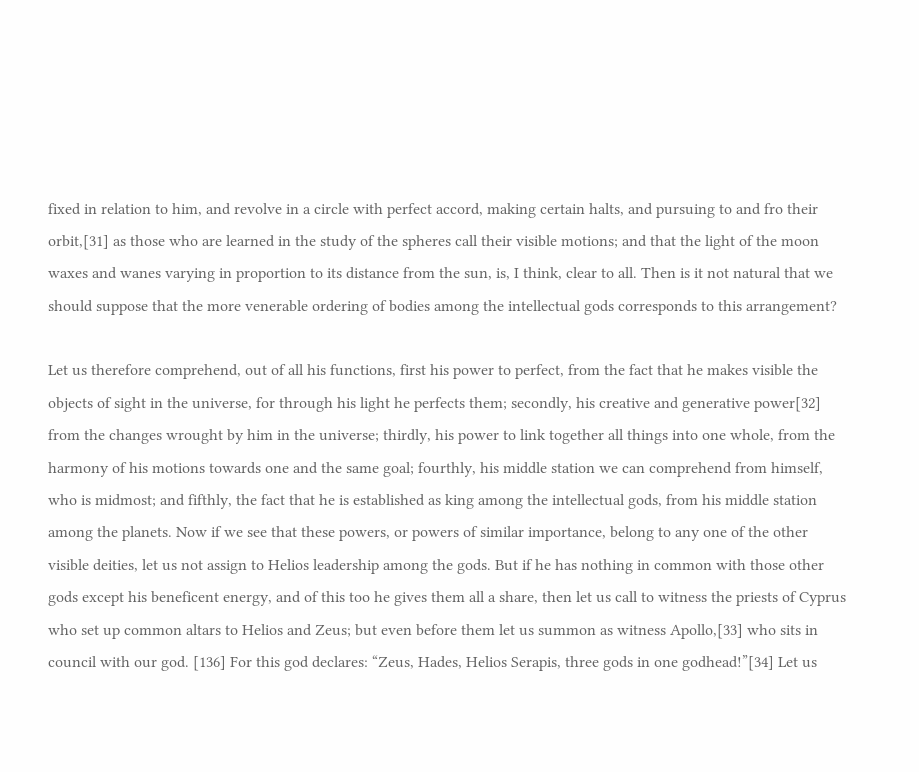fixed in relation to him, and revolve in a circle with perfect accord, making certain halts, and pursuing to and fro their orbit,[31] as those who are learned in the study of the spheres call their visible motions; and that the light of the moon waxes and wanes varying in proportion to its distance from the sun, is, I think, clear to all. Then is it not natural that we should suppose that the more venerable ordering of bodies among the intellectual gods corresponds to this arrangement?

Let us therefore comprehend, out of all his functions, first his power to perfect, from the fact that he makes visible the objects of sight in the universe, for through his light he perfects them; secondly, his creative and generative power[32] from the changes wrought by him in the universe; thirdly, his power to link together all things into one whole, from the harmony of his motions towards one and the same goal; fourthly, his middle station we can comprehend from himself, who is midmost; and fifthly, the fact that he is established as king among the intellectual gods, from his middle station among the planets. Now if we see that these powers, or powers of similar importance, belong to any one of the other visible deities, let us not assign to Helios leadership among the gods. But if he has nothing in common with those other gods except his beneficent energy, and of this too he gives them all a share, then let us call to witness the priests of Cyprus who set up common altars to Helios and Zeus; but even before them let us summon as witness Apollo,[33] who sits in council with our god. [136] For this god declares: “Zeus, Hades, Helios Serapis, three gods in one godhead!”[34] Let us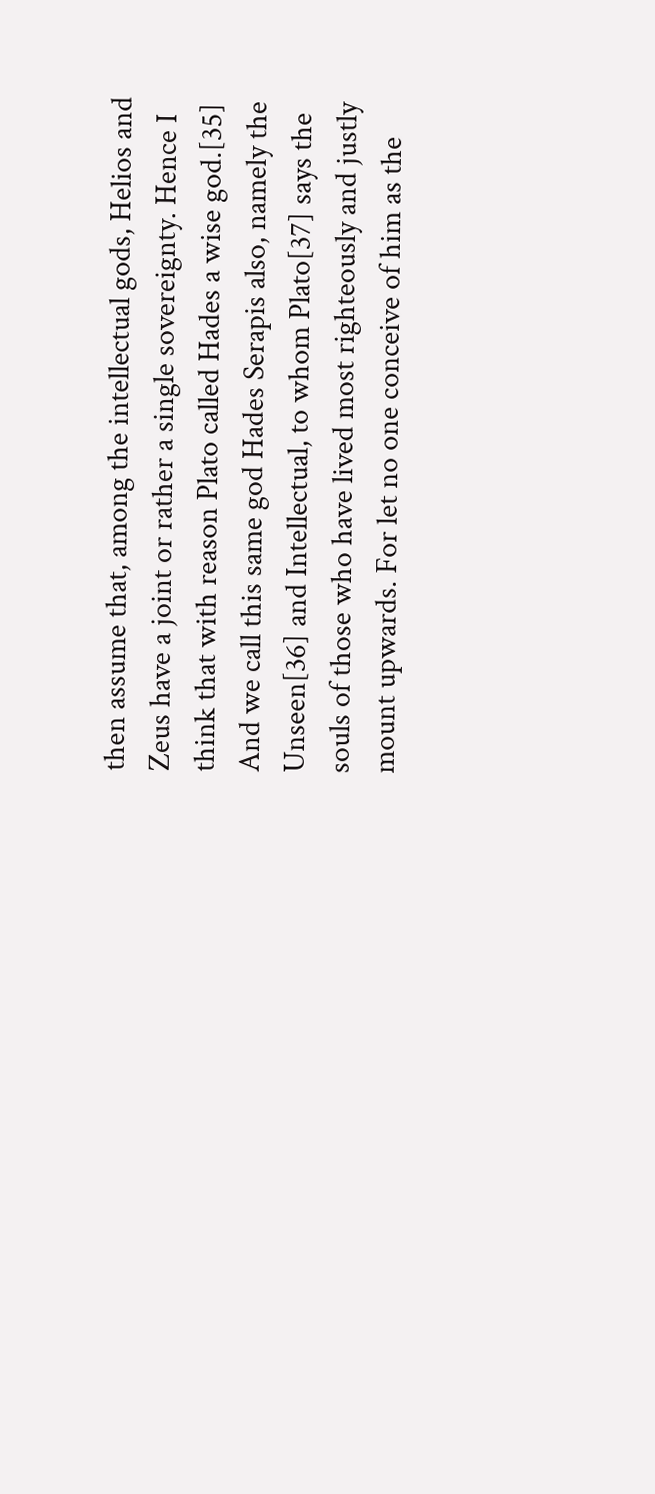then assume that, among the intellectual gods, Helios and Zeus have a joint or rather a single sovereignty. Hence I think that with reason Plato called Hades a wise god.[35] And we call this same god Hades Serapis also, namely the Unseen[36] and Intellectual, to whom Plato[37] says the souls of those who have lived most righteously and justly mount upwards. For let no one conceive of him as the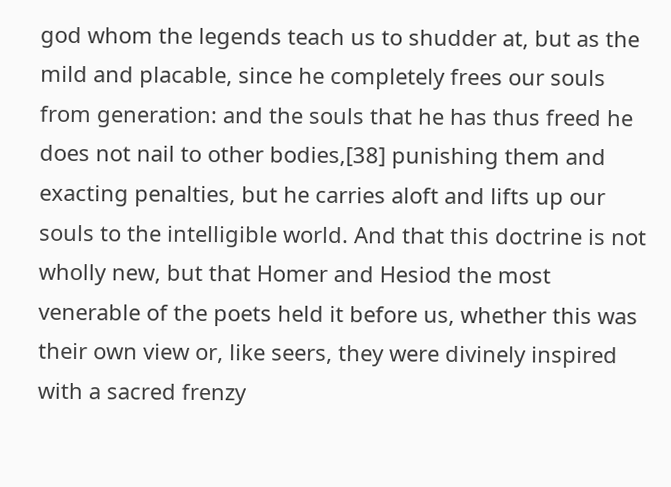god whom the legends teach us to shudder at, but as the mild and placable, since he completely frees our souls from generation: and the souls that he has thus freed he does not nail to other bodies,[38] punishing them and exacting penalties, but he carries aloft and lifts up our souls to the intelligible world. And that this doctrine is not wholly new, but that Homer and Hesiod the most venerable of the poets held it before us, whether this was their own view or, like seers, they were divinely inspired with a sacred frenzy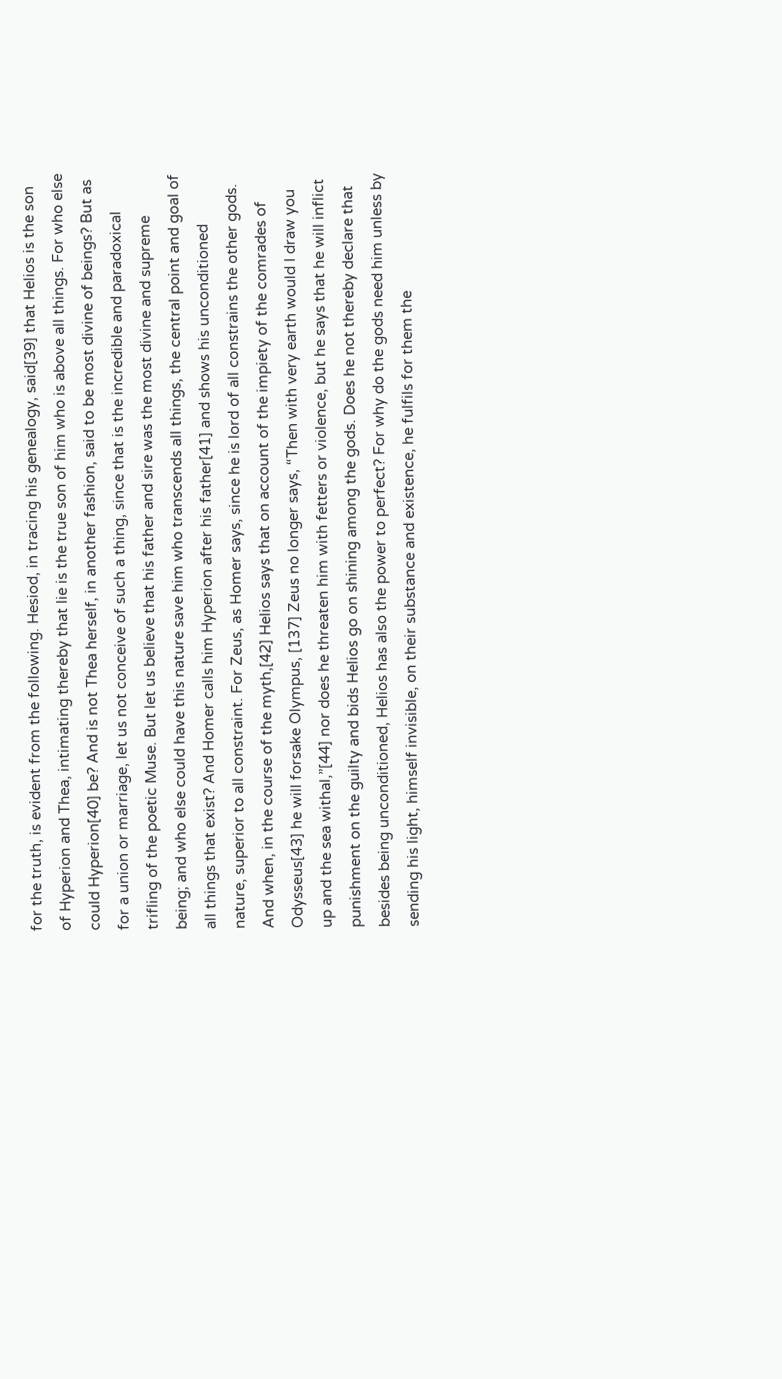for the truth, is evident from the following. Hesiod, in tracing his genealogy, said[39] that Helios is the son of Hyperion and Thea, intimating thereby that lie is the true son of him who is above all things. For who else could Hyperion[40] be? And is not Thea herself, in another fashion, said to be most divine of beings? But as for a union or marriage, let us not conceive of such a thing, since that is the incredible and paradoxical trifling of the poetic Muse. But let us believe that his father and sire was the most divine and supreme being; and who else could have this nature save him who transcends all things, the central point and goal of all things that exist? And Homer calls him Hyperion after his father[41] and shows his unconditioned nature, superior to all constraint. For Zeus, as Homer says, since he is lord of all constrains the other gods. And when, in the course of the myth,[42] Helios says that on account of the impiety of the comrades of Odysseus[43] he will forsake Olympus, [137] Zeus no longer says, “Then with very earth would I draw you up and the sea withal,”[44] nor does he threaten him with fetters or violence, but he says that he will inflict punishment on the guilty and bids Helios go on shining among the gods. Does he not thereby declare that besides being unconditioned, Helios has also the power to perfect? For why do the gods need him unless by sending his light, himself invisible, on their substance and existence, he fulfils for them the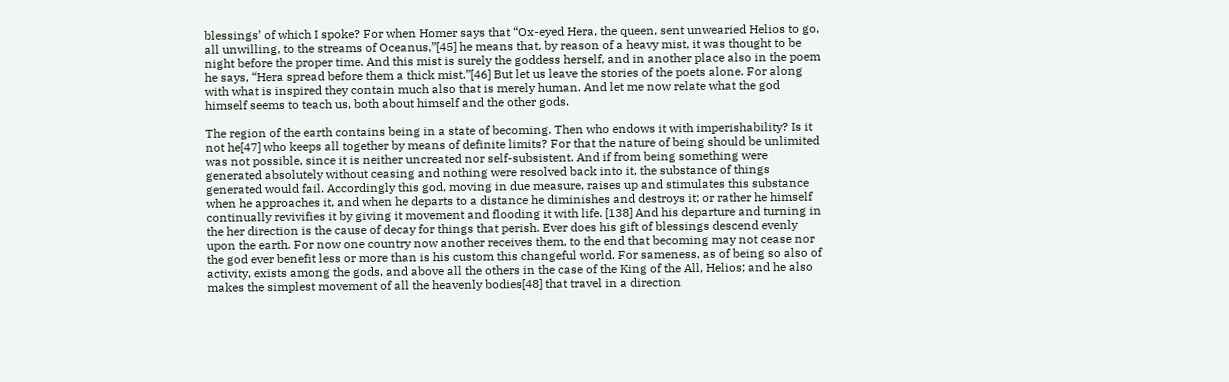blessings’ of which I spoke? For when Homer says that “Ox-eyed Hera, the queen, sent unwearied Helios to go, all unwilling, to the streams of Oceanus,”[45] he means that, by reason of a heavy mist, it was thought to be night before the proper time. And this mist is surely the goddess herself, and in another place also in the poem he says, “Hera spread before them a thick mist.”[46] But let us leave the stories of the poets alone. For along with what is inspired they contain much also that is merely human. And let me now relate what the god himself seems to teach us, both about himself and the other gods.

The region of the earth contains being in a state of becoming. Then who endows it with imperishability? Is it not he[47] who keeps all together by means of definite limits? For that the nature of being should be unlimited was not possible, since it is neither uncreated nor self-subsistent. And if from being something were generated absolutely without ceasing and nothing were resolved back into it, the substance of things generated would fail. Accordingly this god, moving in due measure, raises up and stimulates this substance when he approaches it, and when he departs to a distance he diminishes and destroys it; or rather he himself continually revivifies it by giving it movement and flooding it with life. [138] And his departure and turning in the her direction is the cause of decay for things that perish. Ever does his gift of blessings descend evenly upon the earth. For now one country now another receives them, to the end that becoming may not cease nor the god ever benefit less or more than is his custom this changeful world. For sameness, as of being so also of activity, exists among the gods, and above all the others in the case of the King of the All, Helios; and he also makes the simplest movement of all the heavenly bodies[48] that travel in a direction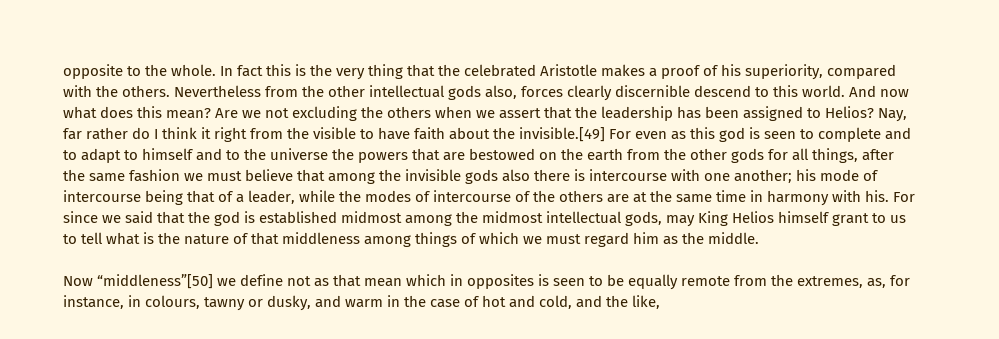opposite to the whole. In fact this is the very thing that the celebrated Aristotle makes a proof of his superiority, compared with the others. Nevertheless from the other intellectual gods also, forces clearly discernible descend to this world. And now what does this mean? Are we not excluding the others when we assert that the leadership has been assigned to Helios? Nay, far rather do I think it right from the visible to have faith about the invisible.[49] For even as this god is seen to complete and to adapt to himself and to the universe the powers that are bestowed on the earth from the other gods for all things, after the same fashion we must believe that among the invisible gods also there is intercourse with one another; his mode of intercourse being that of a leader, while the modes of intercourse of the others are at the same time in harmony with his. For since we said that the god is established midmost among the midmost intellectual gods, may King Helios himself grant to us to tell what is the nature of that middleness among things of which we must regard him as the middle.

Now “middleness”[50] we define not as that mean which in opposites is seen to be equally remote from the extremes, as, for instance, in colours, tawny or dusky, and warm in the case of hot and cold, and the like,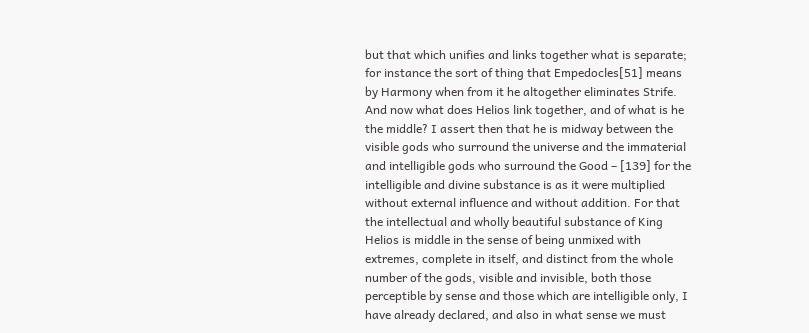but that which unifies and links together what is separate; for instance the sort of thing that Empedocles[51] means by Harmony when from it he altogether eliminates Strife. And now what does Helios link together, and of what is he the middle? I assert then that he is midway between the visible gods who surround the universe and the immaterial and intelligible gods who surround the Good – [139] for the intelligible and divine substance is as it were multiplied without external influence and without addition. For that the intellectual and wholly beautiful substance of King Helios is middle in the sense of being unmixed with extremes, complete in itself, and distinct from the whole number of the gods, visible and invisible, both those perceptible by sense and those which are intelligible only, I have already declared, and also in what sense we must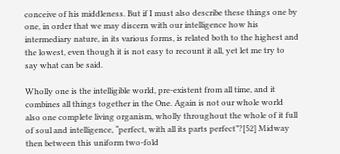conceive of his middleness. But if I must also describe these things one by one, in order that we may discern with our intelligence how his intermediary nature, in its various forms, is related both to the highest and the lowest, even though it is not easy to recount it all, yet let me try to say what can be said.

Wholly one is the intelligible world, pre-existent from all time, and it combines all things together in the One. Again is not our whole world also one complete living organism, wholly throughout the whole of it full of soul and intelligence, “perfect, with all its parts perfect”?[52] Midway then between this uniform two-fold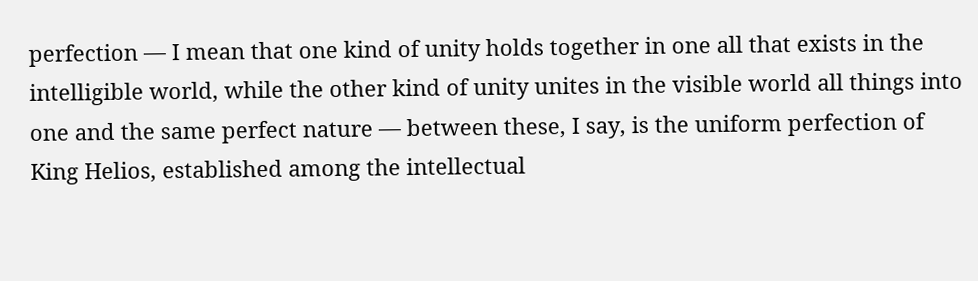perfection — I mean that one kind of unity holds together in one all that exists in the intelligible world, while the other kind of unity unites in the visible world all things into one and the same perfect nature — between these, I say, is the uniform perfection of King Helios, established among the intellectual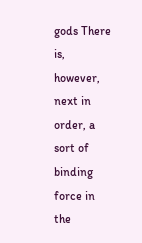gods There is, however, next in order, a sort of binding force in the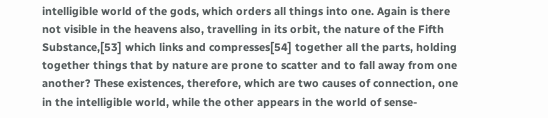intelligible world of the gods, which orders all things into one. Again is there not visible in the heavens also, travelling in its orbit, the nature of the Fifth Substance,[53] which links and compresses[54] together all the parts, holding together things that by nature are prone to scatter and to fall away from one another? These existences, therefore, which are two causes of connection, one in the intelligible world, while the other appears in the world of sense-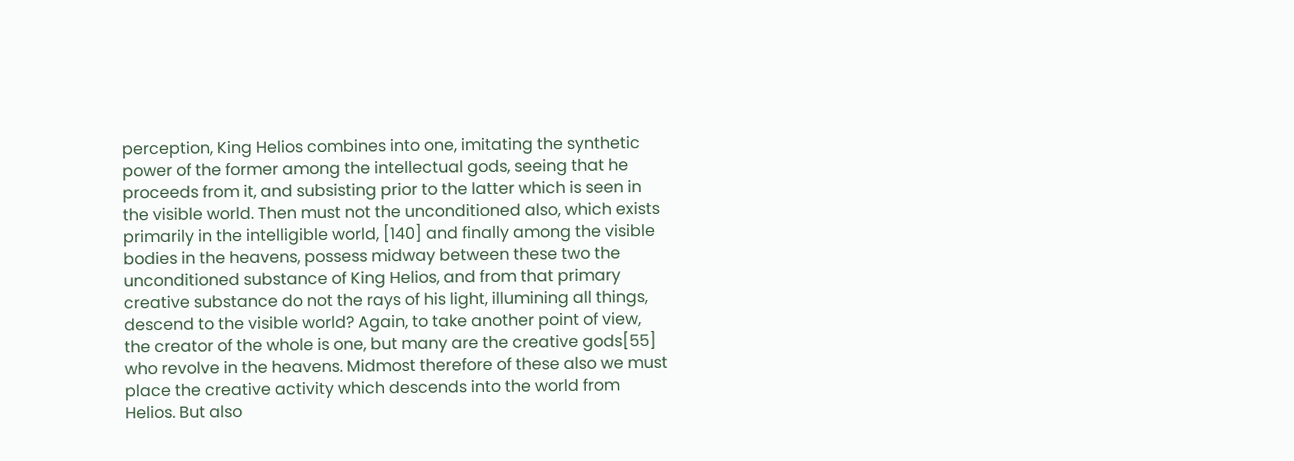perception, King Helios combines into one, imitating the synthetic power of the former among the intellectual gods, seeing that he proceeds from it, and subsisting prior to the latter which is seen in the visible world. Then must not the unconditioned also, which exists primarily in the intelligible world, [140] and finally among the visible bodies in the heavens, possess midway between these two the unconditioned substance of King Helios, and from that primary creative substance do not the rays of his light, illumining all things, descend to the visible world? Again, to take another point of view, the creator of the whole is one, but many are the creative gods[55] who revolve in the heavens. Midmost therefore of these also we must place the creative activity which descends into the world from Helios. But also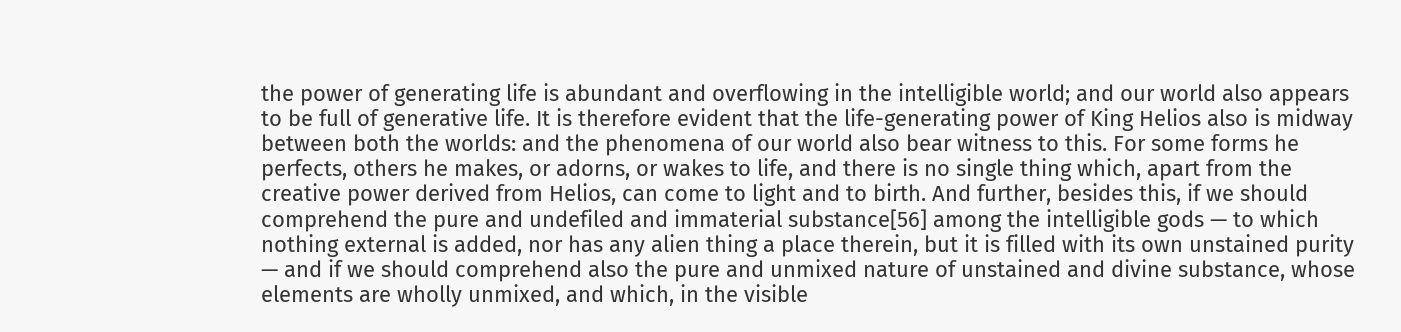the power of generating life is abundant and overflowing in the intelligible world; and our world also appears to be full of generative life. It is therefore evident that the life-generating power of King Helios also is midway between both the worlds: and the phenomena of our world also bear witness to this. For some forms he perfects, others he makes, or adorns, or wakes to life, and there is no single thing which, apart from the creative power derived from Helios, can come to light and to birth. And further, besides this, if we should comprehend the pure and undefiled and immaterial substance[56] among the intelligible gods — to which nothing external is added, nor has any alien thing a place therein, but it is filled with its own unstained purity — and if we should comprehend also the pure and unmixed nature of unstained and divine substance, whose elements are wholly unmixed, and which, in the visible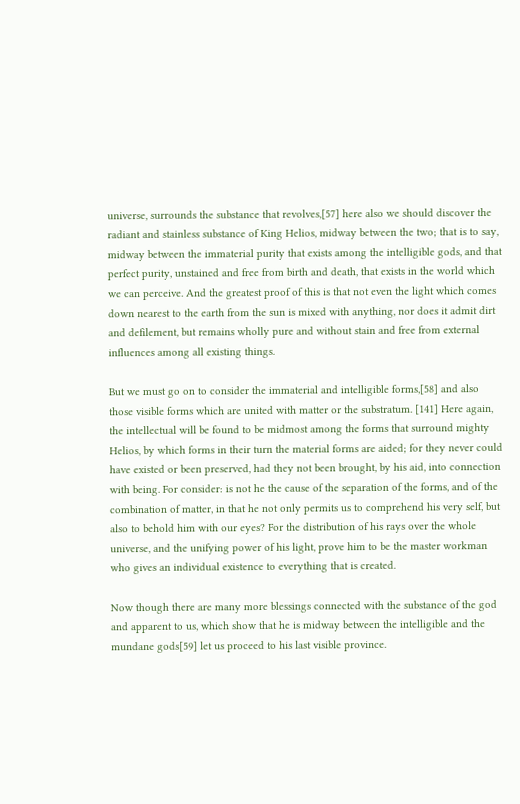universe, surrounds the substance that revolves,[57] here also we should discover the radiant and stainless substance of King Helios, midway between the two; that is to say, midway between the immaterial purity that exists among the intelligible gods, and that perfect purity, unstained and free from birth and death, that exists in the world which we can perceive. And the greatest proof of this is that not even the light which comes down nearest to the earth from the sun is mixed with anything, nor does it admit dirt and defilement, but remains wholly pure and without stain and free from external influences among all existing things.

But we must go on to consider the immaterial and intelligible forms,[58] and also those visible forms which are united with matter or the substratum. [141] Here again, the intellectual will be found to be midmost among the forms that surround mighty Helios, by which forms in their turn the material forms are aided; for they never could have existed or been preserved, had they not been brought, by his aid, into connection with being. For consider: is not he the cause of the separation of the forms, and of the combination of matter, in that he not only permits us to comprehend his very self, but also to behold him with our eyes? For the distribution of his rays over the whole universe, and the unifying power of his light, prove him to be the master workman who gives an individual existence to everything that is created.

Now though there are many more blessings connected with the substance of the god and apparent to us, which show that he is midway between the intelligible and the mundane gods[59] let us proceed to his last visible province.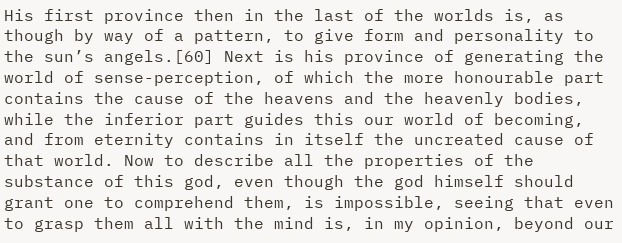His first province then in the last of the worlds is, as though by way of a pattern, to give form and personality to the sun’s angels.[60] Next is his province of generating the world of sense-perception, of which the more honourable part contains the cause of the heavens and the heavenly bodies, while the inferior part guides this our world of becoming, and from eternity contains in itself the uncreated cause of that world. Now to describe all the properties of the substance of this god, even though the god himself should grant one to comprehend them, is impossible, seeing that even to grasp them all with the mind is, in my opinion, beyond our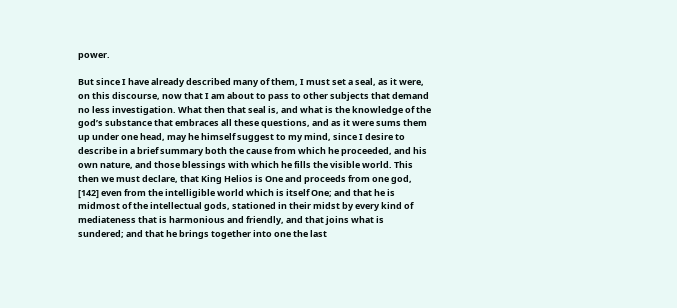power.

But since I have already described many of them, I must set a seal, as it were, on this discourse, now that I am about to pass to other subjects that demand no less investigation. What then that seal is, and what is the knowledge of the god’s substance that embraces all these questions, and as it were sums them up under one head, may he himself suggest to my mind, since I desire to describe in a brief summary both the cause from which he proceeded, and his own nature, and those blessings with which he fills the visible world. This then we must declare, that King Helios is One and proceeds from one god, [142] even from the intelligible world which is itself One; and that he is midmost of the intellectual gods, stationed in their midst by every kind of mediateness that is harmonious and friendly, and that joins what is sundered; and that he brings together into one the last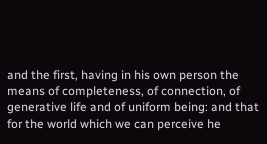and the first, having in his own person the means of completeness, of connection, of generative life and of uniform being: and that for the world which we can perceive he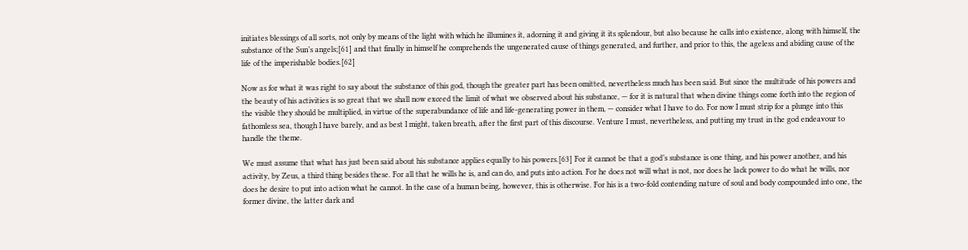initiates blessings of all sorts, not only by means of the light with which he illumines it, adorning it and giving it its splendour, but also because he calls into existence, along with himself, the substance of the Sun’s angels;[61] and that finally in himself he comprehends the ungenerated cause of things generated, and further, and prior to this, the ageless and abiding cause of the life of the imperishable bodies.[62]

Now as for what it was right to say about the substance of this god, though the greater part has been omitted, nevertheless much has been said. But since the multitude of his powers and the beauty of his activities is so great that we shall now exceed the limit of what we observed about his substance, — for it is natural that when divine things come forth into the region of the visible they should be multiplied, in virtue of the superabundance of life and life-generating power in them, — consider what I have to do. For now I must strip for a plunge into this fathomless sea, though I have barely, and as best I might, taken breath, after the first part of this discourse. Venture I must, nevertheless, and putting my trust in the god endeavour to handle the theme.

We must assume that what has just been said about his substance applies equally to his powers.[63] For it cannot be that a god’s substance is one thing, and his power another, and his activity, by Zeus, a third thing besides these. For all that he wills he is, and can do, and puts into action. For he does not will what is not, nor does he lack power to do what he wills, nor does he desire to put into action what he cannot. In the case of a human being, however, this is otherwise. For his is a two-fold contending nature of soul and body compounded into one, the former divine, the latter dark and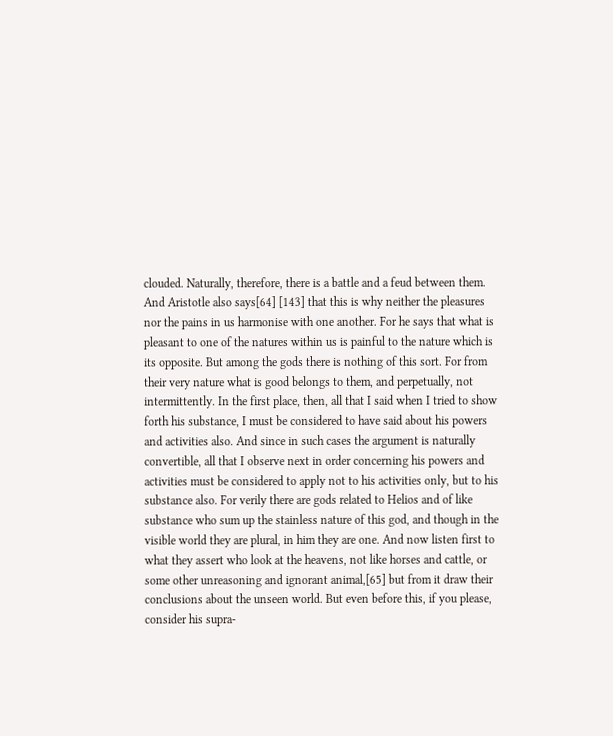clouded. Naturally, therefore, there is a battle and a feud between them. And Aristotle also says[64] [143] that this is why neither the pleasures nor the pains in us harmonise with one another. For he says that what is pleasant to one of the natures within us is painful to the nature which is its opposite. But among the gods there is nothing of this sort. For from their very nature what is good belongs to them, and perpetually, not intermittently. In the first place, then, all that I said when I tried to show forth his substance, I must be considered to have said about his powers and activities also. And since in such cases the argument is naturally convertible, all that I observe next in order concerning his powers and activities must be considered to apply not to his activities only, but to his substance also. For verily there are gods related to Helios and of like substance who sum up the stainless nature of this god, and though in the visible world they are plural, in him they are one. And now listen first to what they assert who look at the heavens, not like horses and cattle, or some other unreasoning and ignorant animal,[65] but from it draw their conclusions about the unseen world. But even before this, if you please, consider his supra-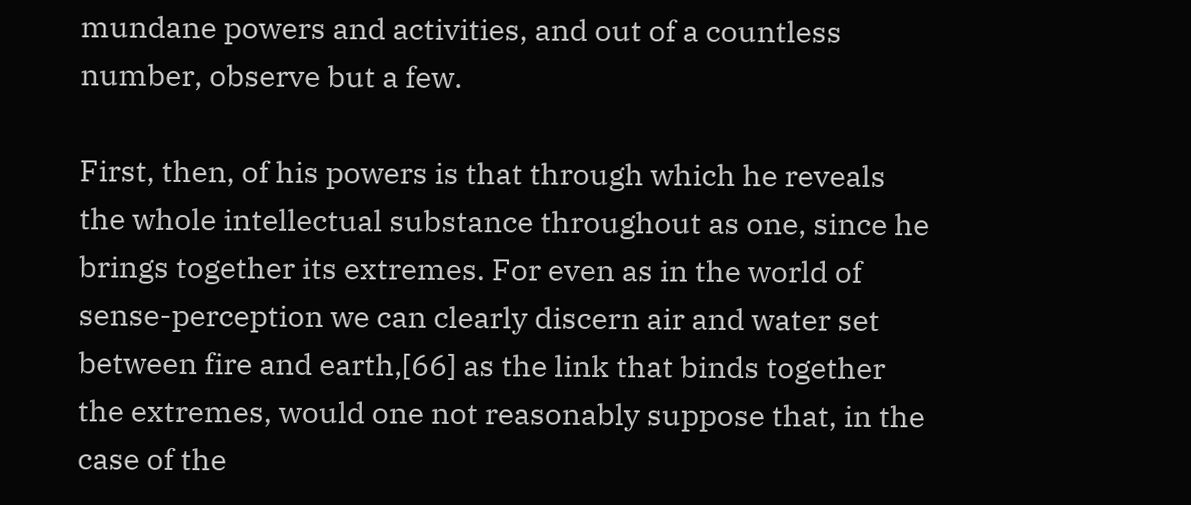mundane powers and activities, and out of a countless number, observe but a few.

First, then, of his powers is that through which he reveals the whole intellectual substance throughout as one, since he brings together its extremes. For even as in the world of sense-perception we can clearly discern air and water set between fire and earth,[66] as the link that binds together the extremes, would one not reasonably suppose that, in the case of the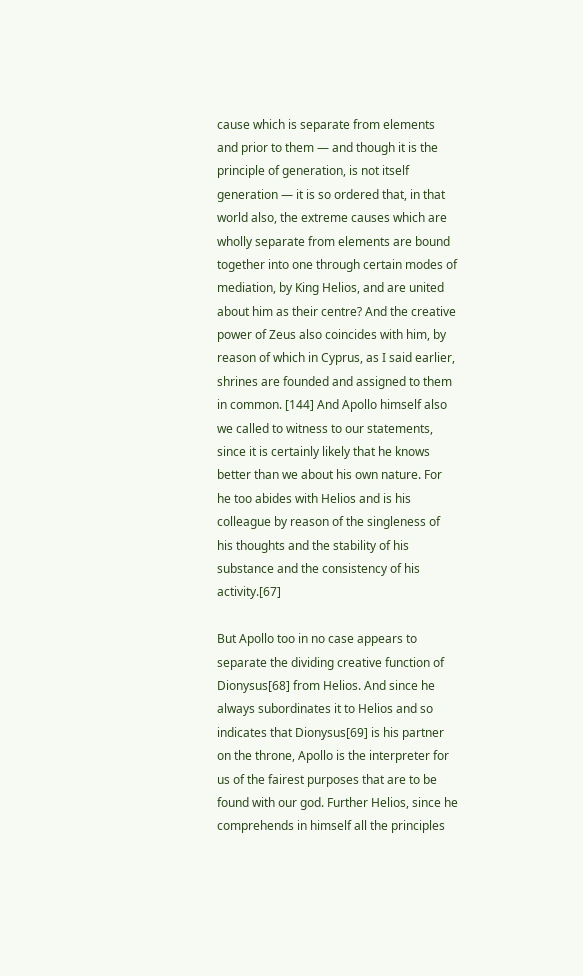cause which is separate from elements and prior to them — and though it is the principle of generation, is not itself generation — it is so ordered that, in that world also, the extreme causes which are wholly separate from elements are bound together into one through certain modes of mediation, by King Helios, and are united about him as their centre? And the creative power of Zeus also coincides with him, by reason of which in Cyprus, as I said earlier, shrines are founded and assigned to them in common. [144] And Apollo himself also we called to witness to our statements, since it is certainly likely that he knows better than we about his own nature. For he too abides with Helios and is his colleague by reason of the singleness of his thoughts and the stability of his substance and the consistency of his activity.[67]

But Apollo too in no case appears to separate the dividing creative function of Dionysus[68] from Helios. And since he always subordinates it to Helios and so indicates that Dionysus[69] is his partner on the throne, Apollo is the interpreter for us of the fairest purposes that are to be found with our god. Further Helios, since he comprehends in himself all the principles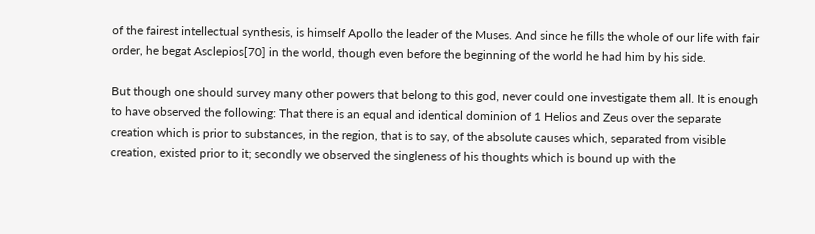of the fairest intellectual synthesis, is himself Apollo the leader of the Muses. And since he fills the whole of our life with fair order, he begat Asclepios[70] in the world, though even before the beginning of the world he had him by his side.

But though one should survey many other powers that belong to this god, never could one investigate them all. It is enough to have observed the following: That there is an equal and identical dominion of 1 Helios and Zeus over the separate creation which is prior to substances, in the region, that is to say, of the absolute causes which, separated from visible creation, existed prior to it; secondly we observed the singleness of his thoughts which is bound up with the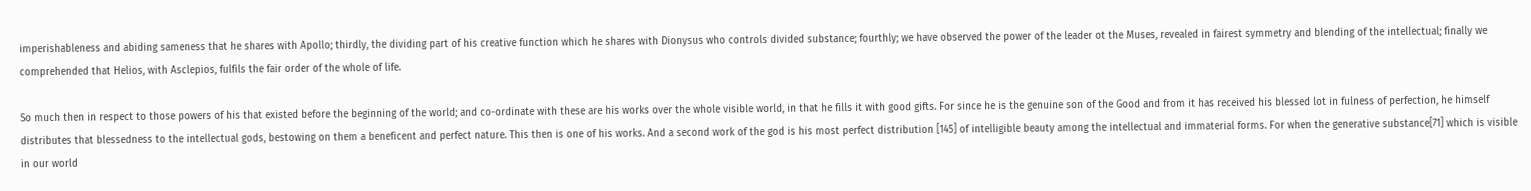imperishableness and abiding sameness that he shares with Apollo; thirdly, the dividing part of his creative function which he shares with Dionysus who controls divided substance; fourthly; we have observed the power of the leader ot the Muses, revealed in fairest symmetry and blending of the intellectual; finally we comprehended that Helios, with Asclepios, fulfils the fair order of the whole of life.

So much then in respect to those powers of his that existed before the beginning of the world; and co-ordinate with these are his works over the whole visible world, in that he fills it with good gifts. For since he is the genuine son of the Good and from it has received his blessed lot in fulness of perfection, he himself distributes that blessedness to the intellectual gods, bestowing on them a beneficent and perfect nature. This then is one of his works. And a second work of the god is his most perfect distribution [145] of intelligible beauty among the intellectual and immaterial forms. For when the generative substance[71] which is visible in our world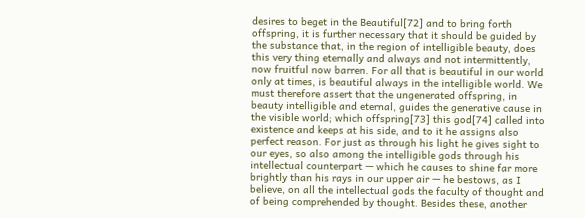desires to beget in the Beautiful[72] and to bring forth offspring, it is further necessary that it should be guided by the substance that, in the region of intelligible beauty, does this very thing eternally and always and not intermittently, now fruitful now barren. For all that is beautiful in our world only at times, is beautiful always in the intelligible world. We must therefore assert that the ungenerated offspring, in beauty intelligible and eternal, guides the generative cause in the visible world; which offspring[73] this god[74] called into existence and keeps at his side, and to it he assigns also perfect reason. For just as through his light he gives sight to our eyes, so also among the intelligible gods through his intellectual counterpart — which he causes to shine far more brightly than his rays in our upper air — he bestows, as I believe, on all the intellectual gods the faculty of thought and of being comprehended by thought. Besides these, another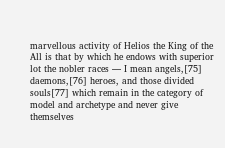marvellous activity of Helios the King of the All is that by which he endows with superior lot the nobler races — I mean angels,[75] daemons,[76] heroes, and those divided souls[77] which remain in the category of model and archetype and never give themselves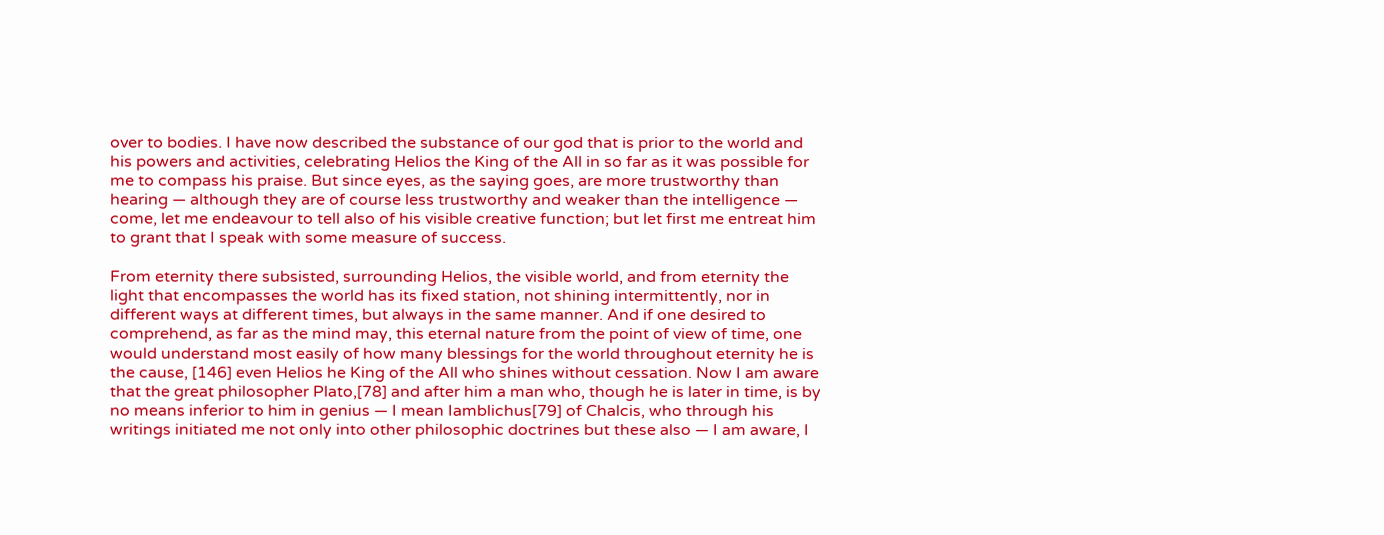over to bodies. I have now described the substance of our god that is prior to the world and his powers and activities, celebrating Helios the King of the All in so far as it was possible for me to compass his praise. But since eyes, as the saying goes, are more trustworthy than hearing — although they are of course less trustworthy and weaker than the intelligence — come, let me endeavour to tell also of his visible creative function; but let first me entreat him to grant that I speak with some measure of success.

From eternity there subsisted, surrounding Helios, the visible world, and from eternity the light that encompasses the world has its fixed station, not shining intermittently, nor in different ways at different times, but always in the same manner. And if one desired to comprehend, as far as the mind may, this eternal nature from the point of view of time, one would understand most easily of how many blessings for the world throughout eternity he is the cause, [146] even Helios he King of the All who shines without cessation. Now I am aware that the great philosopher Plato,[78] and after him a man who, though he is later in time, is by no means inferior to him in genius — I mean Iamblichus[79] of Chalcis, who through his writings initiated me not only into other philosophic doctrines but these also — I am aware, I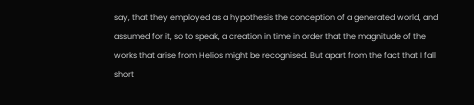say, that they employed as a hypothesis the conception of a generated world, and assumed for it, so to speak, a creation in time in order that the magnitude of the works that arise from Helios might be recognised. But apart from the fact that I fall short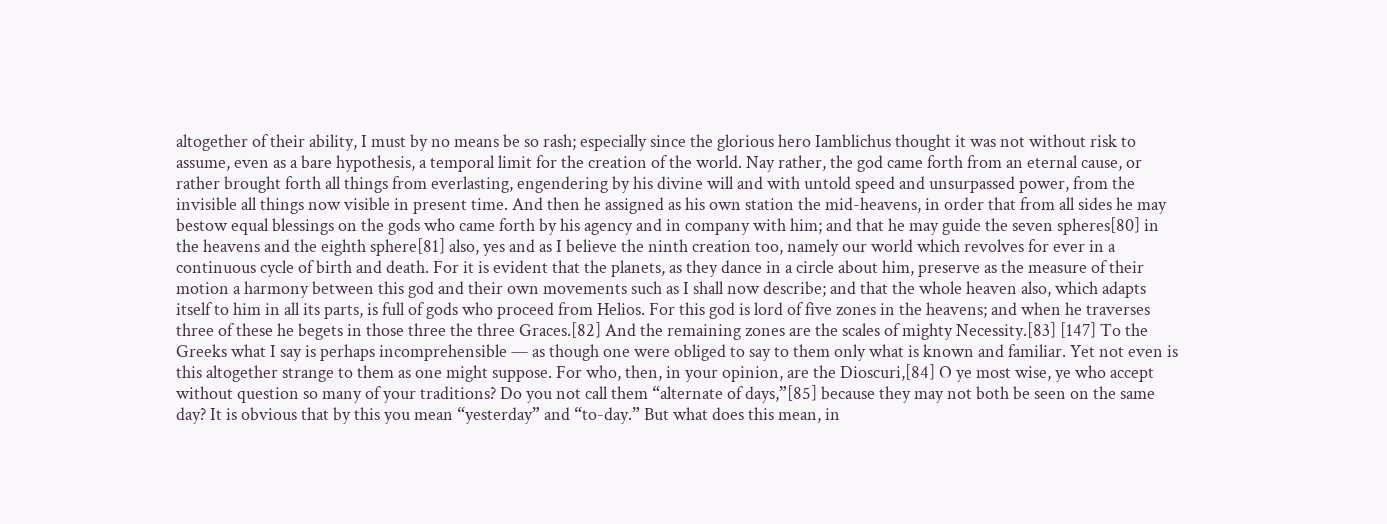altogether of their ability, I must by no means be so rash; especially since the glorious hero Iamblichus thought it was not without risk to assume, even as a bare hypothesis, a temporal limit for the creation of the world. Nay rather, the god came forth from an eternal cause, or rather brought forth all things from everlasting, engendering by his divine will and with untold speed and unsurpassed power, from the invisible all things now visible in present time. And then he assigned as his own station the mid-heavens, in order that from all sides he may bestow equal blessings on the gods who came forth by his agency and in company with him; and that he may guide the seven spheres[80] in the heavens and the eighth sphere[81] also, yes and as I believe the ninth creation too, namely our world which revolves for ever in a continuous cycle of birth and death. For it is evident that the planets, as they dance in a circle about him, preserve as the measure of their motion a harmony between this god and their own movements such as I shall now describe; and that the whole heaven also, which adapts itself to him in all its parts, is full of gods who proceed from Helios. For this god is lord of five zones in the heavens; and when he traverses three of these he begets in those three the three Graces.[82] And the remaining zones are the scales of mighty Necessity.[83] [147] To the Greeks what I say is perhaps incomprehensible — as though one were obliged to say to them only what is known and familiar. Yet not even is this altogether strange to them as one might suppose. For who, then, in your opinion, are the Dioscuri,[84] O ye most wise, ye who accept without question so many of your traditions? Do you not call them “alternate of days,”[85] because they may not both be seen on the same day? It is obvious that by this you mean “yesterday” and “to-day.” But what does this mean, in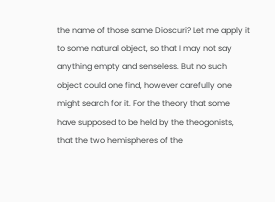the name of those same Dioscuri? Let me apply it to some natural object, so that I may not say anything empty and senseless. But no such object could one find, however carefully one might search for it. For the theory that some have supposed to be held by the theogonists, that the two hemispheres of the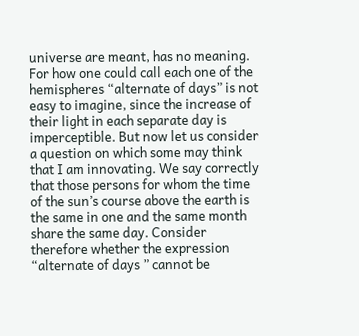universe are meant, has no meaning. For how one could call each one of the hemispheres “alternate of days” is not easy to imagine, since the increase of their light in each separate day is imperceptible. But now let us consider a question on which some may think that I am innovating. We say correctly that those persons for whom the time of the sun’s course above the earth is the same in one and the same month share the same day. Consider therefore whether the expression “alternate of days ” cannot be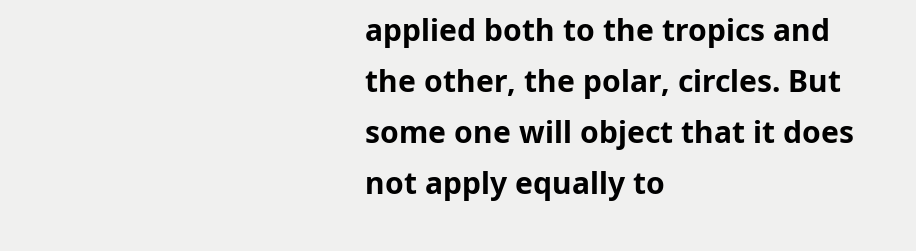applied both to the tropics and the other, the polar, circles. But some one will object that it does not apply equally to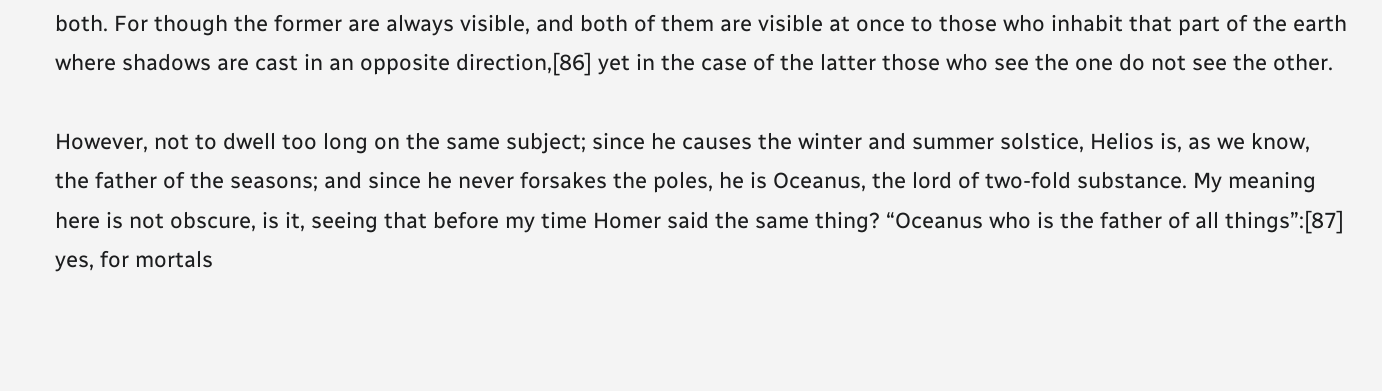both. For though the former are always visible, and both of them are visible at once to those who inhabit that part of the earth where shadows are cast in an opposite direction,[86] yet in the case of the latter those who see the one do not see the other.

However, not to dwell too long on the same subject; since he causes the winter and summer solstice, Helios is, as we know, the father of the seasons; and since he never forsakes the poles, he is Oceanus, the lord of two-fold substance. My meaning here is not obscure, is it, seeing that before my time Homer said the same thing? “Oceanus who is the father of all things”:[87] yes, for mortals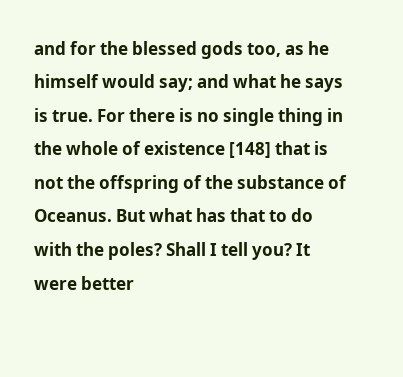and for the blessed gods too, as he himself would say; and what he says is true. For there is no single thing in the whole of existence [148] that is not the offspring of the substance of Oceanus. But what has that to do with the poles? Shall I tell you? It were better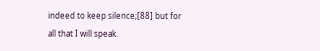indeed to keep silence;[88] but for all that I will speak.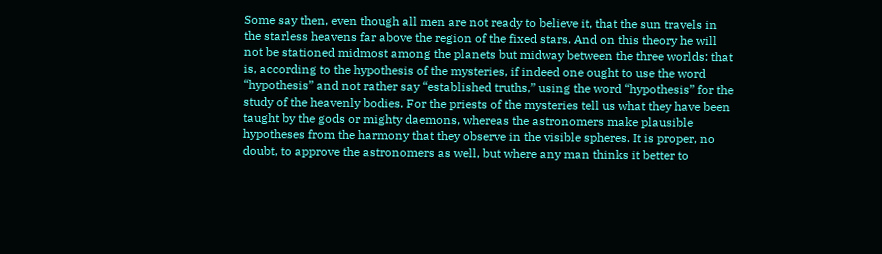Some say then, even though all men are not ready to believe it, that the sun travels in the starless heavens far above the region of the fixed stars. And on this theory he will not be stationed midmost among the planets but midway between the three worlds: that is, according to the hypothesis of the mysteries, if indeed one ought to use the word “hypothesis” and not rather say “established truths,” using the word “hypothesis” for the study of the heavenly bodies. For the priests of the mysteries tell us what they have been taught by the gods or mighty daemons, whereas the astronomers make plausible hypotheses from the harmony that they observe in the visible spheres. It is proper, no doubt, to approve the astronomers as well, but where any man thinks it better to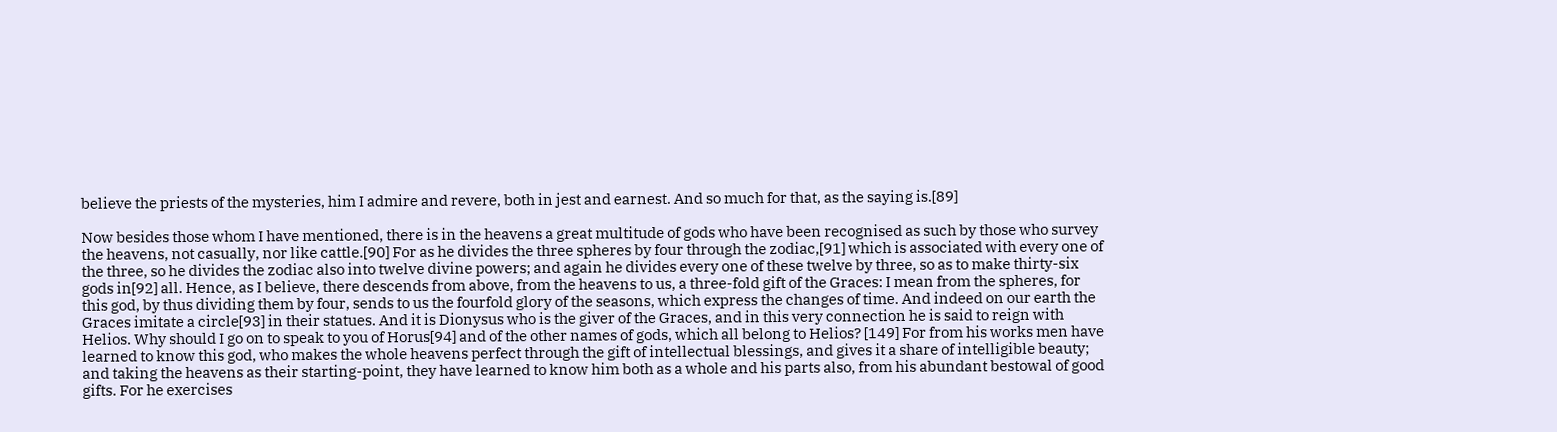believe the priests of the mysteries, him I admire and revere, both in jest and earnest. And so much for that, as the saying is.[89]

Now besides those whom I have mentioned, there is in the heavens a great multitude of gods who have been recognised as such by those who survey the heavens, not casually, nor like cattle.[90] For as he divides the three spheres by four through the zodiac,[91] which is associated with every one of the three, so he divides the zodiac also into twelve divine powers; and again he divides every one of these twelve by three, so as to make thirty-six gods in[92] all. Hence, as I believe, there descends from above, from the heavens to us, a three-fold gift of the Graces: I mean from the spheres, for this god, by thus dividing them by four, sends to us the fourfold glory of the seasons, which express the changes of time. And indeed on our earth the Graces imitate a circle[93] in their statues. And it is Dionysus who is the giver of the Graces, and in this very connection he is said to reign with Helios. Why should I go on to speak to you of Horus[94] and of the other names of gods, which all belong to Helios? [149] For from his works men have learned to know this god, who makes the whole heavens perfect through the gift of intellectual blessings, and gives it a share of intelligible beauty; and taking the heavens as their starting-point, they have learned to know him both as a whole and his parts also, from his abundant bestowal of good gifts. For he exercises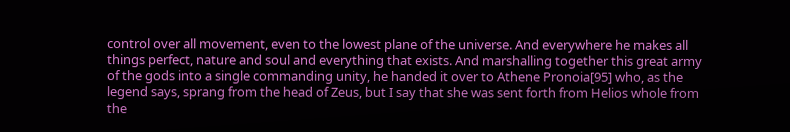control over all movement, even to the lowest plane of the universe. And everywhere he makes all things perfect, nature and soul and everything that exists. And marshalling together this great army of the gods into a single commanding unity, he handed it over to Athene Pronoia[95] who, as the legend says, sprang from the head of Zeus, but I say that she was sent forth from Helios whole from the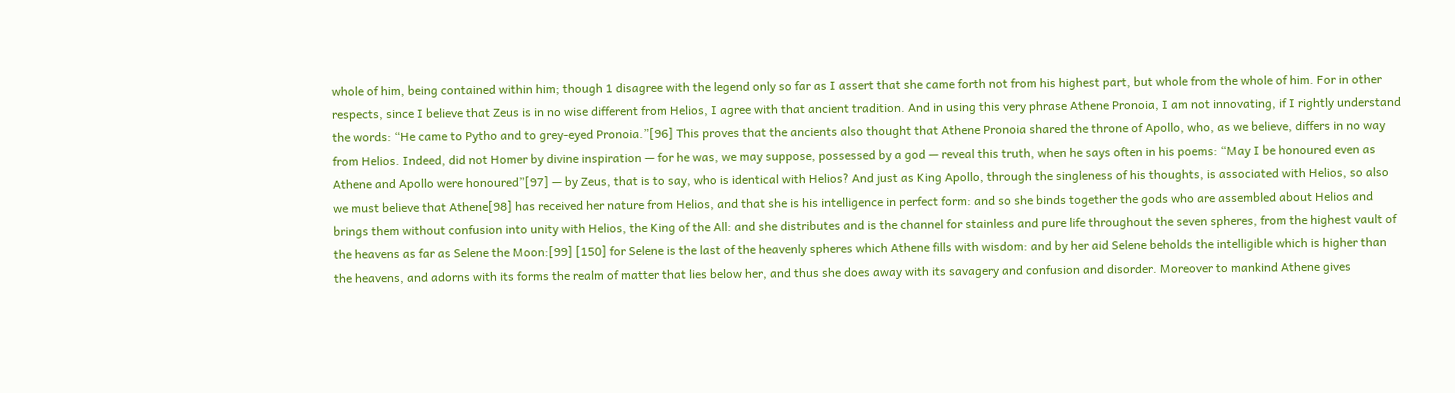whole of him, being contained within him; though 1 disagree with the legend only so far as I assert that she came forth not from his highest part, but whole from the whole of him. For in other respects, since I believe that Zeus is in no wise different from Helios, I agree with that ancient tradition. And in using this very phrase Athene Pronoia, I am not innovating, if I rightly understand the words: “He came to Pytho and to grey-eyed Pronoia.”[96] This proves that the ancients also thought that Athene Pronoia shared the throne of Apollo, who, as we believe, differs in no way from Helios. Indeed, did not Homer by divine inspiration — for he was, we may suppose, possessed by a god — reveal this truth, when he says often in his poems: “May I be honoured even as Athene and Apollo were honoured”[97] — by Zeus, that is to say, who is identical with Helios? And just as King Apollo, through the singleness of his thoughts, is associated with Helios, so also we must believe that Athene[98] has received her nature from Helios, and that she is his intelligence in perfect form: and so she binds together the gods who are assembled about Helios and brings them without confusion into unity with Helios, the King of the All: and she distributes and is the channel for stainless and pure life throughout the seven spheres, from the highest vault of the heavens as far as Selene the Moon:[99] [150] for Selene is the last of the heavenly spheres which Athene fills with wisdom: and by her aid Selene beholds the intelligible which is higher than the heavens, and adorns with its forms the realm of matter that lies below her, and thus she does away with its savagery and confusion and disorder. Moreover to mankind Athene gives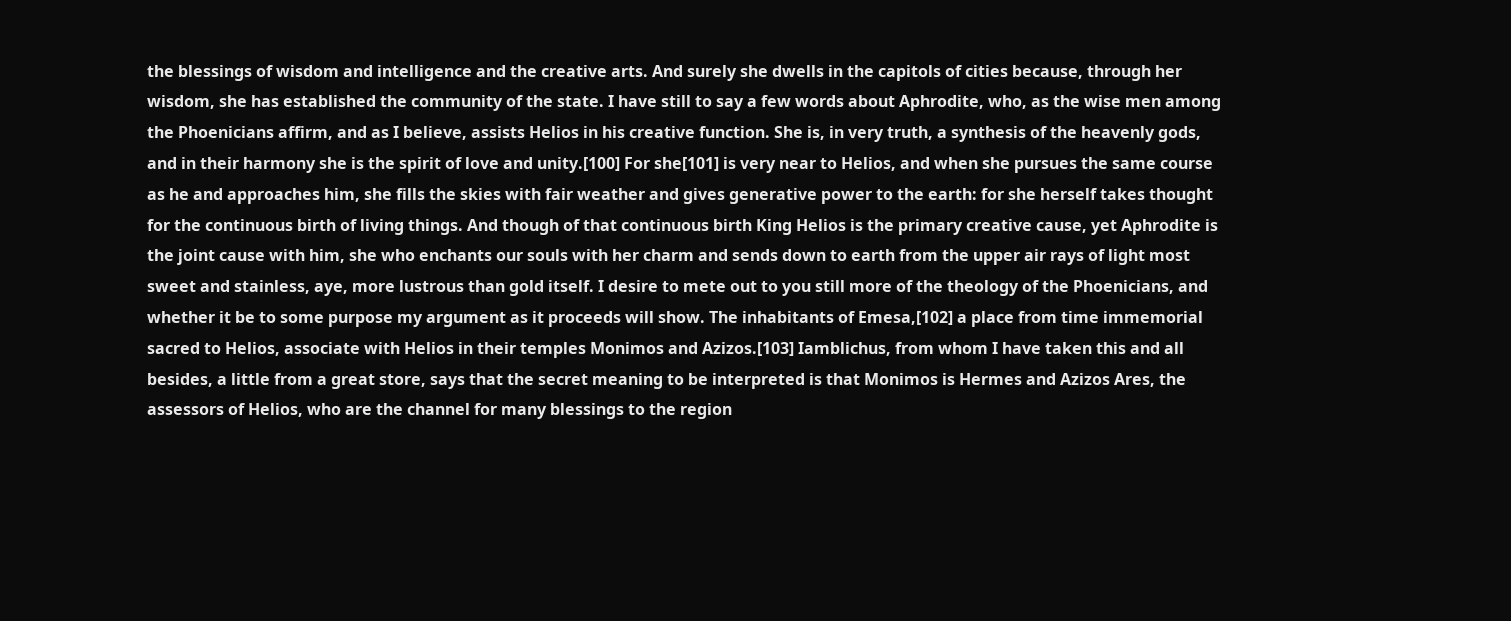the blessings of wisdom and intelligence and the creative arts. And surely she dwells in the capitols of cities because, through her wisdom, she has established the community of the state. I have still to say a few words about Aphrodite, who, as the wise men among the Phoenicians affirm, and as I believe, assists Helios in his creative function. She is, in very truth, a synthesis of the heavenly gods, and in their harmony she is the spirit of love and unity.[100] For she[101] is very near to Helios, and when she pursues the same course as he and approaches him, she fills the skies with fair weather and gives generative power to the earth: for she herself takes thought for the continuous birth of living things. And though of that continuous birth King Helios is the primary creative cause, yet Aphrodite is the joint cause with him, she who enchants our souls with her charm and sends down to earth from the upper air rays of light most sweet and stainless, aye, more lustrous than gold itself. I desire to mete out to you still more of the theology of the Phoenicians, and whether it be to some purpose my argument as it proceeds will show. The inhabitants of Emesa,[102] a place from time immemorial sacred to Helios, associate with Helios in their temples Monimos and Azizos.[103] Iamblichus, from whom I have taken this and all besides, a little from a great store, says that the secret meaning to be interpreted is that Monimos is Hermes and Azizos Ares, the assessors of Helios, who are the channel for many blessings to the region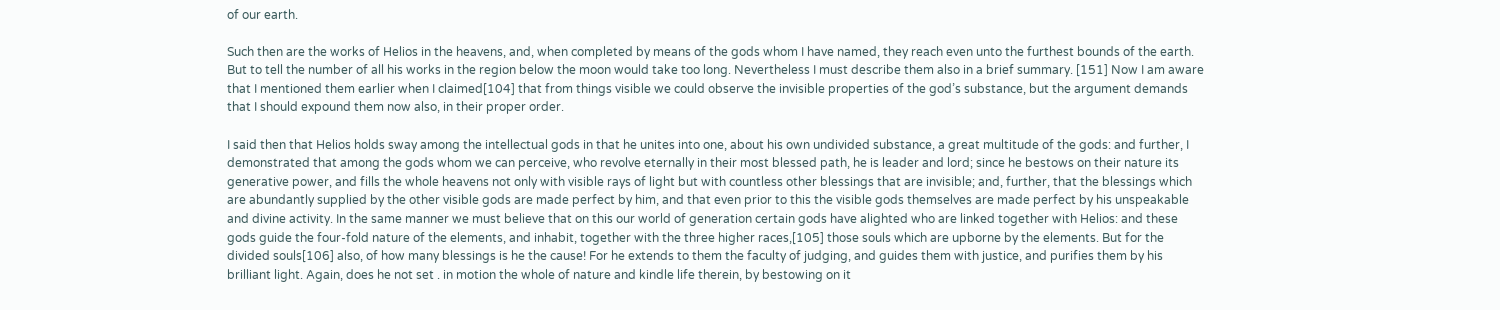of our earth.

Such then are the works of Helios in the heavens, and, when completed by means of the gods whom I have named, they reach even unto the furthest bounds of the earth. But to tell the number of all his works in the region below the moon would take too long. Nevertheless I must describe them also in a brief summary. [151] Now I am aware that I mentioned them earlier when I claimed[104] that from things visible we could observe the invisible properties of the god’s substance, but the argument demands that I should expound them now also, in their proper order.

I said then that Helios holds sway among the intellectual gods in that he unites into one, about his own undivided substance, a great multitude of the gods: and further, I demonstrated that among the gods whom we can perceive, who revolve eternally in their most blessed path, he is leader and lord; since he bestows on their nature its generative power, and fills the whole heavens not only with visible rays of light but with countless other blessings that are invisible; and, further, that the blessings which are abundantly supplied by the other visible gods are made perfect by him, and that even prior to this the visible gods themselves are made perfect by his unspeakable and divine activity. In the same manner we must believe that on this our world of generation certain gods have alighted who are linked together with Helios: and these gods guide the four-fold nature of the elements, and inhabit, together with the three higher races,[105] those souls which are upborne by the elements. But for the divided souls[106] also, of how many blessings is he the cause! For he extends to them the faculty of judging, and guides them with justice, and purifies them by his brilliant light. Again, does he not set . in motion the whole of nature and kindle life therein, by bestowing on it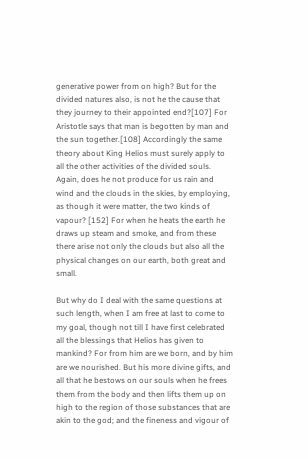generative power from on high? But for the divided natures also, is not he the cause that they journey to their appointed end?[107] For Aristotle says that man is begotten by man and the sun together.[108] Accordingly the same theory about King Helios must surely apply to all the other activities of the divided souls. Again, does he not produce for us rain and wind and the clouds in the skies, by employing, as though it were matter, the two kinds of vapour? [152] For when he heats the earth he draws up steam and smoke, and from these there arise not only the clouds but also all the physical changes on our earth, both great and small.

But why do I deal with the same questions at such length, when I am free at last to come to my goal, though not till I have first celebrated all the blessings that Helios has given to mankind? For from him are we born, and by him are we nourished. But his more divine gifts, and all that he bestows on our souls when he frees them from the body and then lifts them up on high to the region of those substances that are akin to the god; and the fineness and vigour of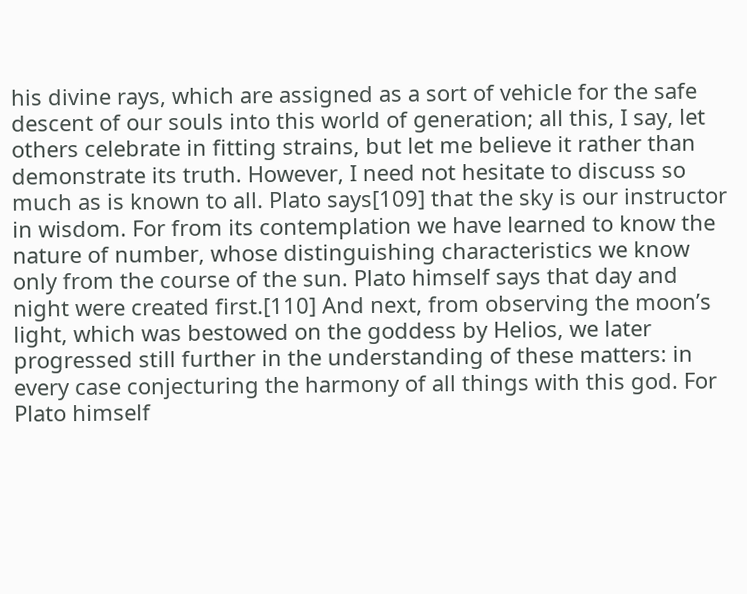his divine rays, which are assigned as a sort of vehicle for the safe descent of our souls into this world of generation; all this, I say, let others celebrate in fitting strains, but let me believe it rather than demonstrate its truth. However, I need not hesitate to discuss so much as is known to all. Plato says[109] that the sky is our instructor in wisdom. For from its contemplation we have learned to know the nature of number, whose distinguishing characteristics we know only from the course of the sun. Plato himself says that day and night were created first.[110] And next, from observing the moon’s light, which was bestowed on the goddess by Helios, we later progressed still further in the understanding of these matters: in every case conjecturing the harmony of all things with this god. For Plato himself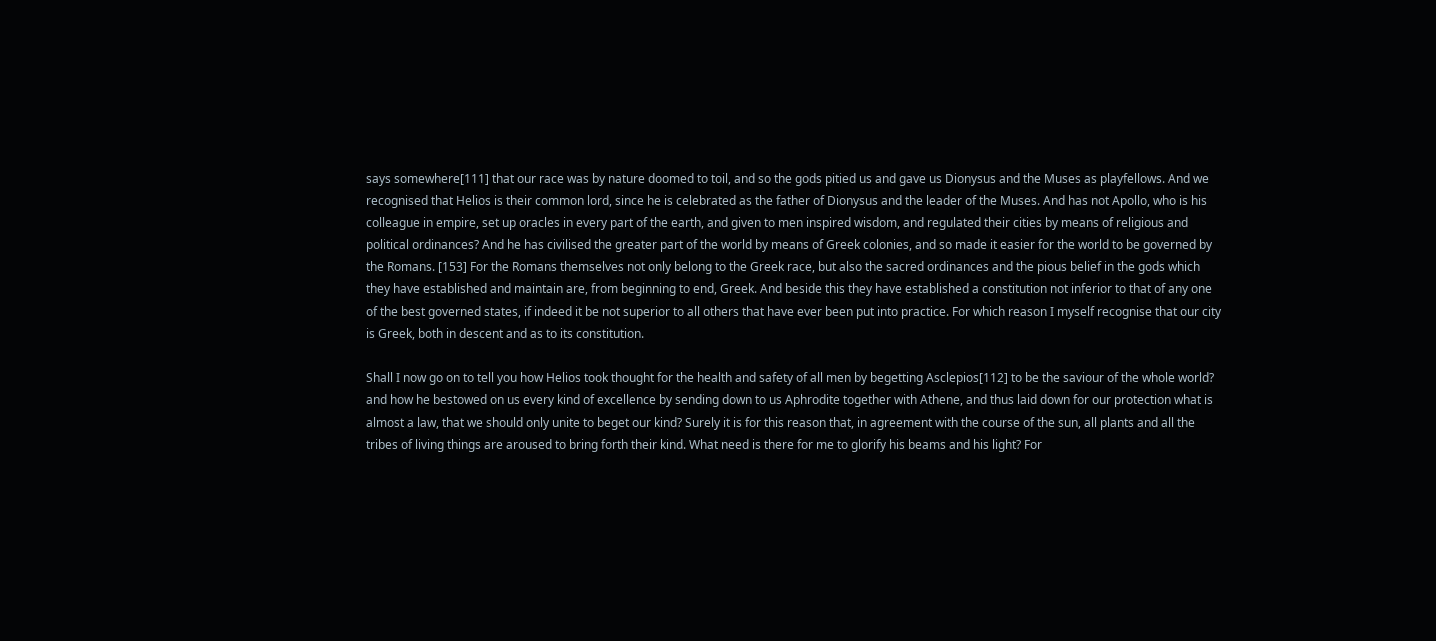says somewhere[111] that our race was by nature doomed to toil, and so the gods pitied us and gave us Dionysus and the Muses as playfellows. And we recognised that Helios is their common lord, since he is celebrated as the father of Dionysus and the leader of the Muses. And has not Apollo, who is his colleague in empire, set up oracles in every part of the earth, and given to men inspired wisdom, and regulated their cities by means of religious and political ordinances? And he has civilised the greater part of the world by means of Greek colonies, and so made it easier for the world to be governed by the Romans. [153] For the Romans themselves not only belong to the Greek race, but also the sacred ordinances and the pious belief in the gods which they have established and maintain are, from beginning to end, Greek. And beside this they have established a constitution not inferior to that of any one of the best governed states, if indeed it be not superior to all others that have ever been put into practice. For which reason I myself recognise that our city is Greek, both in descent and as to its constitution.

Shall I now go on to tell you how Helios took thought for the health and safety of all men by begetting Asclepios[112] to be the saviour of the whole world? and how he bestowed on us every kind of excellence by sending down to us Aphrodite together with Athene, and thus laid down for our protection what is almost a law, that we should only unite to beget our kind? Surely it is for this reason that, in agreement with the course of the sun, all plants and all the tribes of living things are aroused to bring forth their kind. What need is there for me to glorify his beams and his light? For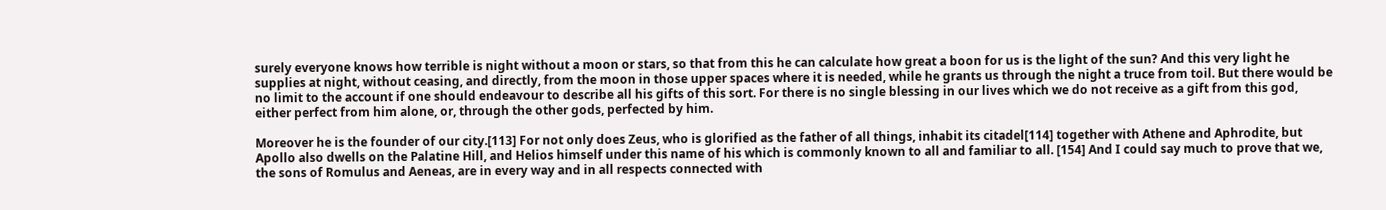surely everyone knows how terrible is night without a moon or stars, so that from this he can calculate how great a boon for us is the light of the sun? And this very light he supplies at night, without ceasing, and directly, from the moon in those upper spaces where it is needed, while he grants us through the night a truce from toil. But there would be no limit to the account if one should endeavour to describe all his gifts of this sort. For there is no single blessing in our lives which we do not receive as a gift from this god, either perfect from him alone, or, through the other gods, perfected by him.

Moreover he is the founder of our city.[113] For not only does Zeus, who is glorified as the father of all things, inhabit its citadel[114] together with Athene and Aphrodite, but Apollo also dwells on the Palatine Hill, and Helios himself under this name of his which is commonly known to all and familiar to all. [154] And I could say much to prove that we, the sons of Romulus and Aeneas, are in every way and in all respects connected with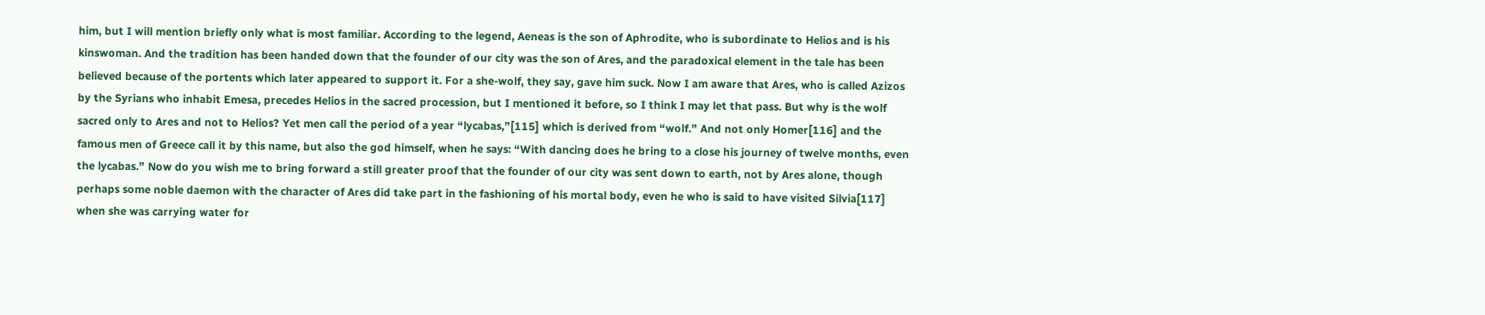him, but I will mention briefly only what is most familiar. According to the legend, Aeneas is the son of Aphrodite, who is subordinate to Helios and is his kinswoman. And the tradition has been handed down that the founder of our city was the son of Ares, and the paradoxical element in the tale has been believed because of the portents which later appeared to support it. For a she-wolf, they say, gave him suck. Now I am aware that Ares, who is called Azizos by the Syrians who inhabit Emesa, precedes Helios in the sacred procession, but I mentioned it before, so I think I may let that pass. But why is the wolf sacred only to Ares and not to Helios? Yet men call the period of a year “lycabas,”[115] which is derived from “wolf.” And not only Homer[116] and the famous men of Greece call it by this name, but also the god himself, when he says: “With dancing does he bring to a close his journey of twelve months, even the lycabas.” Now do you wish me to bring forward a still greater proof that the founder of our city was sent down to earth, not by Ares alone, though perhaps some noble daemon with the character of Ares did take part in the fashioning of his mortal body, even he who is said to have visited Silvia[117] when she was carrying water for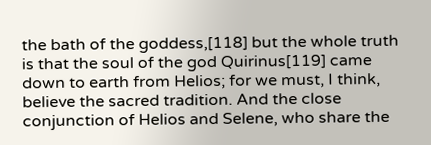the bath of the goddess,[118] but the whole truth is that the soul of the god Quirinus[119] came down to earth from Helios; for we must, I think, believe the sacred tradition. And the close conjunction of Helios and Selene, who share the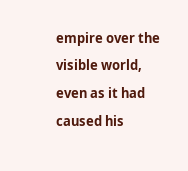empire over the visible world, even as it had caused his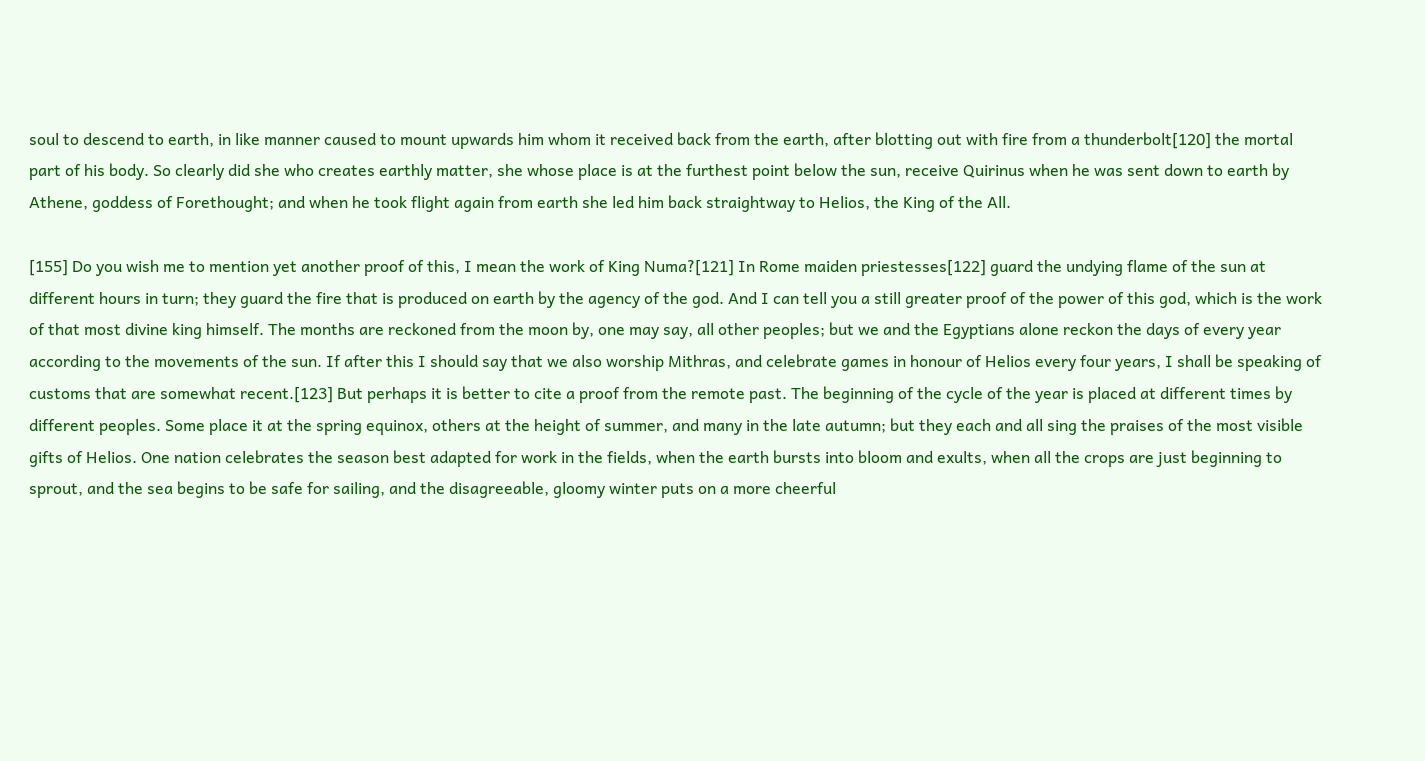soul to descend to earth, in like manner caused to mount upwards him whom it received back from the earth, after blotting out with fire from a thunderbolt[120] the mortal part of his body. So clearly did she who creates earthly matter, she whose place is at the furthest point below the sun, receive Quirinus when he was sent down to earth by Athene, goddess of Forethought; and when he took flight again from earth she led him back straightway to Helios, the King of the All.

[155] Do you wish me to mention yet another proof of this, I mean the work of King Numa?[121] In Rome maiden priestesses[122] guard the undying flame of the sun at different hours in turn; they guard the fire that is produced on earth by the agency of the god. And I can tell you a still greater proof of the power of this god, which is the work of that most divine king himself. The months are reckoned from the moon by, one may say, all other peoples; but we and the Egyptians alone reckon the days of every year according to the movements of the sun. If after this I should say that we also worship Mithras, and celebrate games in honour of Helios every four years, I shall be speaking of customs that are somewhat recent.[123] But perhaps it is better to cite a proof from the remote past. The beginning of the cycle of the year is placed at different times by different peoples. Some place it at the spring equinox, others at the height of summer, and many in the late autumn; but they each and all sing the praises of the most visible gifts of Helios. One nation celebrates the season best adapted for work in the fields, when the earth bursts into bloom and exults, when all the crops are just beginning to sprout, and the sea begins to be safe for sailing, and the disagreeable, gloomy winter puts on a more cheerful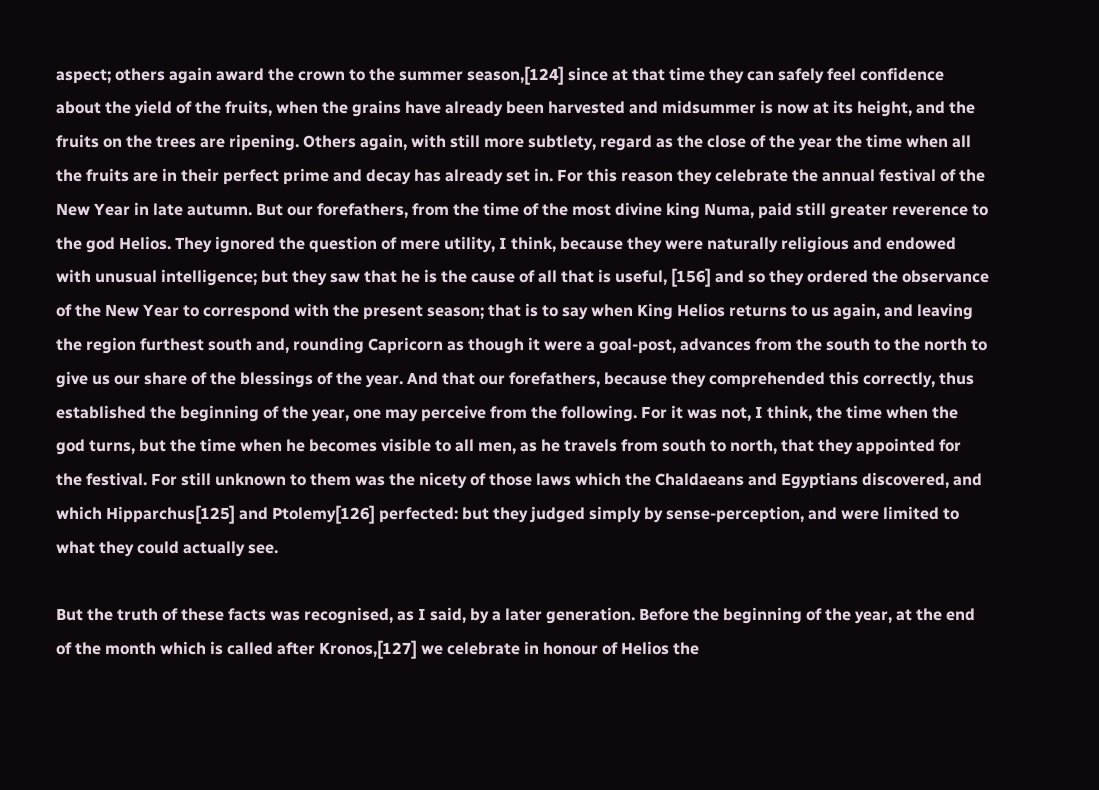aspect; others again award the crown to the summer season,[124] since at that time they can safely feel confidence about the yield of the fruits, when the grains have already been harvested and midsummer is now at its height, and the fruits on the trees are ripening. Others again, with still more subtlety, regard as the close of the year the time when all the fruits are in their perfect prime and decay has already set in. For this reason they celebrate the annual festival of the New Year in late autumn. But our forefathers, from the time of the most divine king Numa, paid still greater reverence to the god Helios. They ignored the question of mere utility, I think, because they were naturally religious and endowed with unusual intelligence; but they saw that he is the cause of all that is useful, [156] and so they ordered the observance of the New Year to correspond with the present season; that is to say when King Helios returns to us again, and leaving the region furthest south and, rounding Capricorn as though it were a goal-post, advances from the south to the north to give us our share of the blessings of the year. And that our forefathers, because they comprehended this correctly, thus established the beginning of the year, one may perceive from the following. For it was not, I think, the time when the god turns, but the time when he becomes visible to all men, as he travels from south to north, that they appointed for the festival. For still unknown to them was the nicety of those laws which the Chaldaeans and Egyptians discovered, and which Hipparchus[125] and Ptolemy[126] perfected: but they judged simply by sense-perception, and were limited to what they could actually see.

But the truth of these facts was recognised, as I said, by a later generation. Before the beginning of the year, at the end of the month which is called after Kronos,[127] we celebrate in honour of Helios the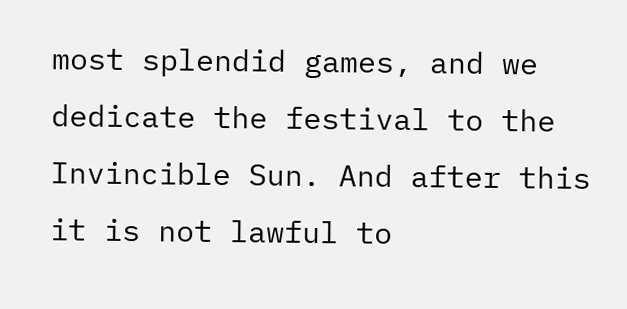most splendid games, and we dedicate the festival to the Invincible Sun. And after this it is not lawful to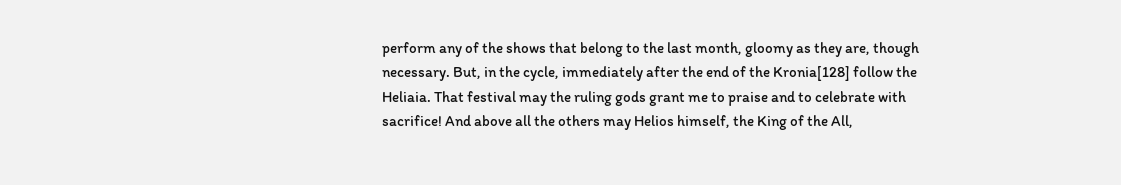perform any of the shows that belong to the last month, gloomy as they are, though necessary. But, in the cycle, immediately after the end of the Kronia[128] follow the Heliaia. That festival may the ruling gods grant me to praise and to celebrate with sacrifice! And above all the others may Helios himself, the King of the All,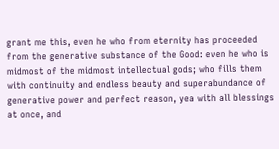grant me this, even he who from eternity has proceeded from the generative substance of the Good: even he who is midmost of the midmost intellectual gods; who fills them with continuity and endless beauty and superabundance of generative power and perfect reason, yea with all blessings at once, and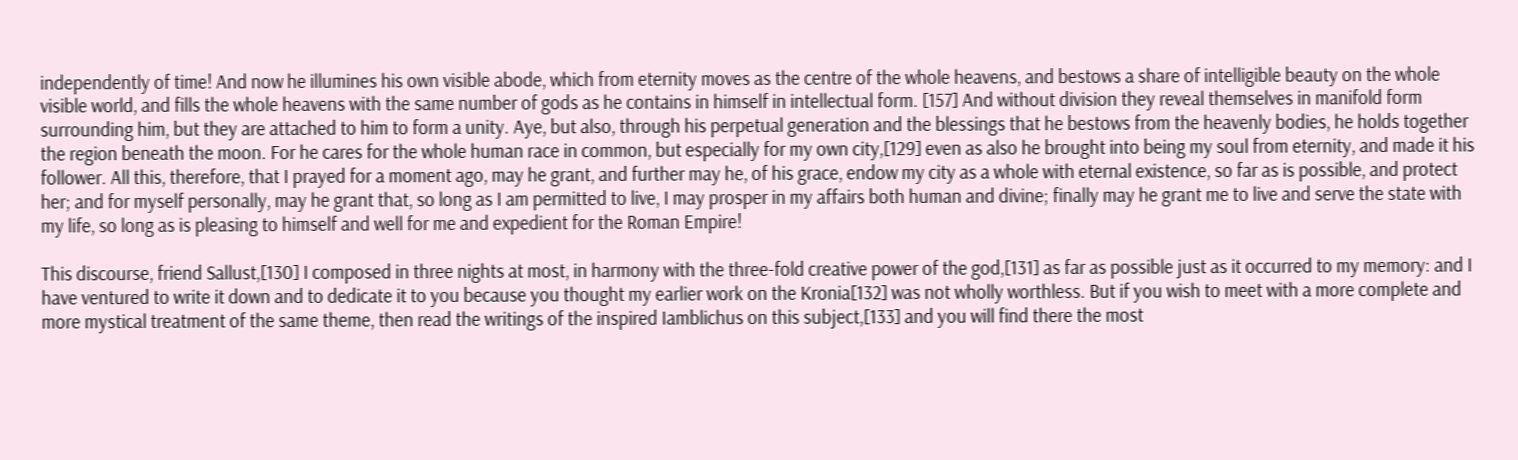independently of time! And now he illumines his own visible abode, which from eternity moves as the centre of the whole heavens, and bestows a share of intelligible beauty on the whole visible world, and fills the whole heavens with the same number of gods as he contains in himself in intellectual form. [157] And without division they reveal themselves in manifold form surrounding him, but they are attached to him to form a unity. Aye, but also, through his perpetual generation and the blessings that he bestows from the heavenly bodies, he holds together the region beneath the moon. For he cares for the whole human race in common, but especially for my own city,[129] even as also he brought into being my soul from eternity, and made it his follower. All this, therefore, that I prayed for a moment ago, may he grant, and further may he, of his grace, endow my city as a whole with eternal existence, so far as is possible, and protect her; and for myself personally, may he grant that, so long as I am permitted to live, I may prosper in my affairs both human and divine; finally may he grant me to live and serve the state with my life, so long as is pleasing to himself and well for me and expedient for the Roman Empire!

This discourse, friend Sallust,[130] I composed in three nights at most, in harmony with the three-fold creative power of the god,[131] as far as possible just as it occurred to my memory: and I have ventured to write it down and to dedicate it to you because you thought my earlier work on the Kronia[132] was not wholly worthless. But if you wish to meet with a more complete and more mystical treatment of the same theme, then read the writings of the inspired Iamblichus on this subject,[133] and you will find there the most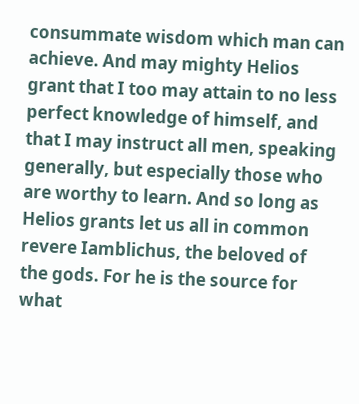consummate wisdom which man can achieve. And may mighty Helios grant that I too may attain to no less perfect knowledge of himself, and that I may instruct all men, speaking generally, but especially those who are worthy to learn. And so long as Helios grants let us all in common revere Iamblichus, the beloved of the gods. For he is the source for what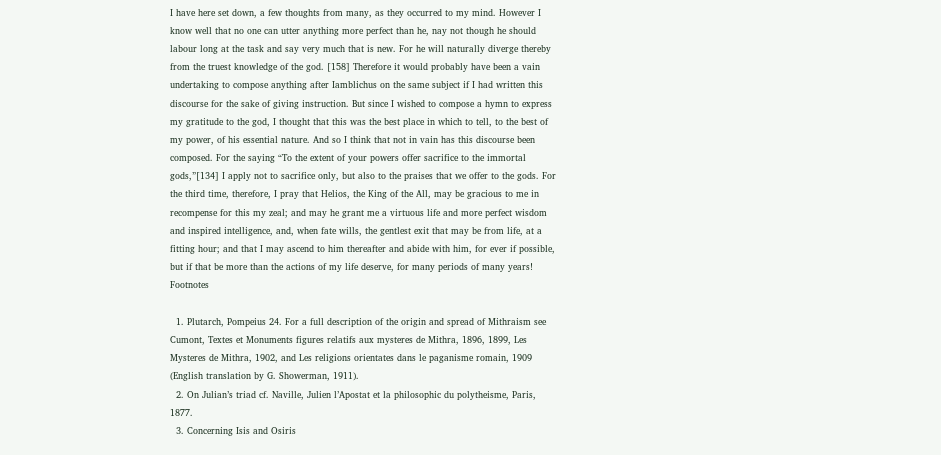I have here set down, a few thoughts from many, as they occurred to my mind. However I know well that no one can utter anything more perfect than he, nay not though he should labour long at the task and say very much that is new. For he will naturally diverge thereby from the truest knowledge of the god. [158] Therefore it would probably have been a vain undertaking to compose anything after Iamblichus on the same subject if I had written this discourse for the sake of giving instruction. But since I wished to compose a hymn to express my gratitude to the god, I thought that this was the best place in which to tell, to the best of my power, of his essential nature. And so I think that not in vain has this discourse been composed. For the saying “To the extent of your powers offer sacrifice to the immortal gods,”[134] I apply not to sacrifice only, but also to the praises that we offer to the gods. For the third time, therefore, I pray that Helios, the King of the All, may be gracious to me in recompense for this my zeal; and may he grant me a virtuous life and more perfect wisdom and inspired intelligence, and, when fate wills, the gentlest exit that may be from life, at a fitting hour; and that I may ascend to him thereafter and abide with him, for ever if possible, but if that be more than the actions of my life deserve, for many periods of many years! Footnotes

  1. Plutarch, Pompeius 24. For a full description of the origin and spread of Mithraism see Cumont, Textes et Monuments figures relatifs aux mysteres de Mithra, 1896, 1899, Les Mysteres de Mithra, 1902, and Les religions orientates dans le paganisme romain, 1909 (English translation by G. Showerman, 1911).
  2. On Julian’s triad cf. Naville, Julien l’Apostat et la philosophic du polytheisme, Paris, 1877.
  3. Concerning Isis and Osiris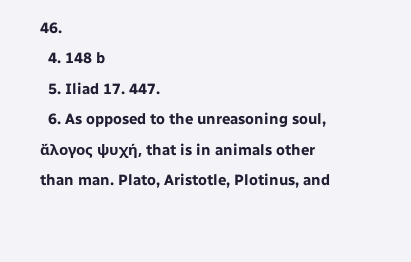46.
  4. 148 b
  5. Iliad 17. 447.
  6. As opposed to the unreasoning soul, ἄλογος ψυχή, that is in animals other than man. Plato, Aristotle, Plotinus, and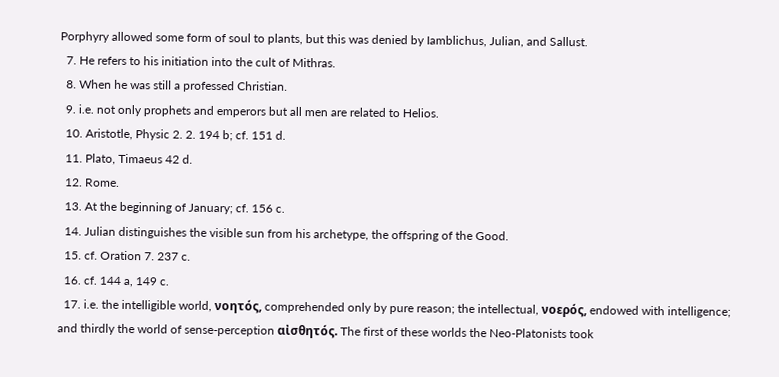Porphyry allowed some form of soul to plants, but this was denied by Iamblichus, Julian, and Sallust.
  7. He refers to his initiation into the cult of Mithras.
  8. When he was still a professed Christian.
  9. i.e. not only prophets and emperors but all men are related to Helios.
  10. Aristotle, Physic 2. 2. 194 b; cf. 151 d.
  11. Plato, Timaeus 42 d.
  12. Rome.
  13. At the beginning of January; cf. 156 c.
  14. Julian distinguishes the visible sun from his archetype, the offspring of the Good.
  15. cf. Oration 7. 237 c.
  16. cf. 144 a, 149 c.
  17. i.e. the intelligible world, νοητός, comprehended only by pure reason; the intellectual, νοερός, endowed with intelligence; and thirdly the world of sense-perception αἰσθητός. The first of these worlds the Neo-Platonists took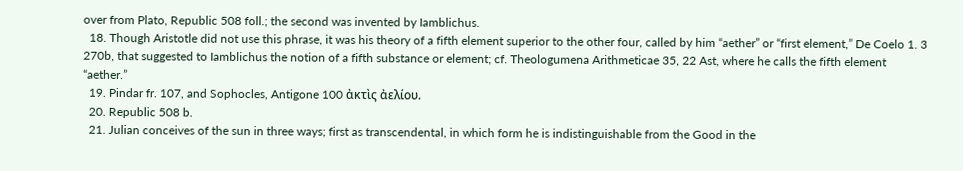over from Plato, Republic 508 foll.; the second was invented by Iamblichus.
  18. Though Aristotle did not use this phrase, it was his theory of a fifth element superior to the other four, called by him “aether” or “first element,” De Coelo 1. 3 270b, that suggested to Iamblichus the notion of a fifth substance or element; cf. Theologumena Arithmeticae 35, 22 Ast, where he calls the fifth element “aether.”
  19. Pindar fr. 107, and Sophocles, Antigone 100 ἀκτὶς ἀελίου.
  20. Republic 508 b.
  21. Julian conceives of the sun in three ways; first as transcendental, in which form he is indistinguishable from the Good in the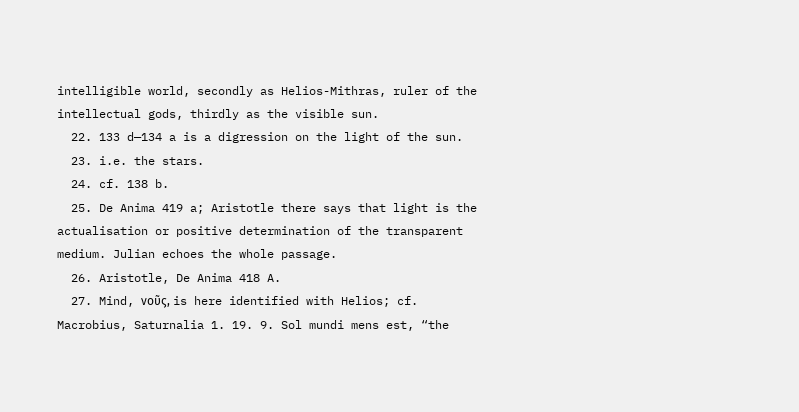intelligible world, secondly as Helios-Mithras, ruler of the intellectual gods, thirdly as the visible sun.
  22. 133 d—134 a is a digression on the light of the sun.
  23. i.e. the stars.
  24. cf. 138 b.
  25. De Anima 419 a; Aristotle there says that light is the actualisation or positive determination of the transparent medium. Julian echoes the whole passage.
  26. Aristotle, De Anima 418 A.
  27. Mind, νοῦς, is here identified with Helios; cf. Macrobius, Saturnalia 1. 19. 9. Sol mundi mens est, “the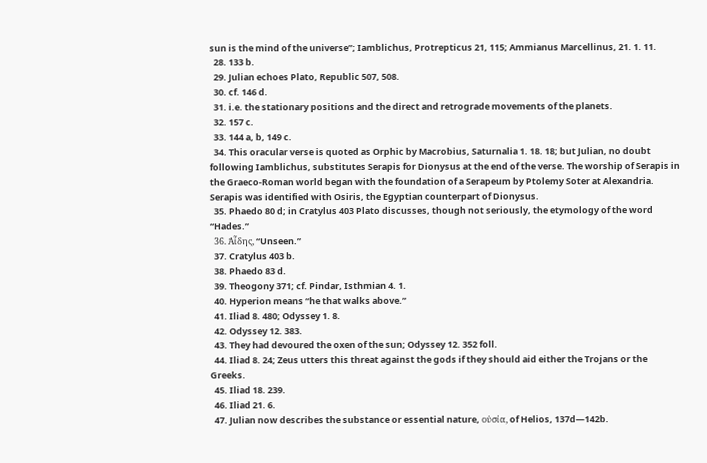sun is the mind of the universe”; Iamblichus, Protrepticus 21, 115; Ammianus Marcellinus, 21. 1. 11.
  28. 133 b.
  29. Julian echoes Plato, Republic 507, 508.
  30. cf. 146 d.
  31. i.e. the stationary positions and the direct and retrograde movements of the planets.
  32. 157 c.
  33. 144 a, b, 149 c.
  34. This oracular verse is quoted as Orphic by Macrobius, Saturnalia 1. 18. 18; but Julian, no doubt following Iamblichus, substitutes Serapis for Dionysus at the end of the verse. The worship of Serapis in the Graeco-Roman world began with the foundation of a Serapeum by Ptolemy Soter at Alexandria. Serapis was identified with Osiris, the Egyptian counterpart of Dionysus.
  35. Phaedo 80 d; in Cratylus 403 Plato discusses, though not seriously, the etymology of the word “Hades.”
  36. Ἀἷδης, “Unseen.”
  37. Cratylus 403 b.
  38. Phaedo 83 d.
  39. Theogony 371; cf. Pindar, Isthmian 4. 1.
  40. Hyperion means “he that walks above.”
  41. Iliad 8. 480; Odyssey 1. 8.
  42. Odyssey 12. 383.
  43. They had devoured the oxen of the sun; Odyssey 12. 352 foll.
  44. Iliad 8. 24; Zeus utters this threat against the gods if they should aid either the Trojans or the Greeks.
  45. Iliad 18. 239.
  46. Iliad 21. 6.
  47. Julian now describes the substance or essential nature, οὐσία, of Helios, 137d—142b.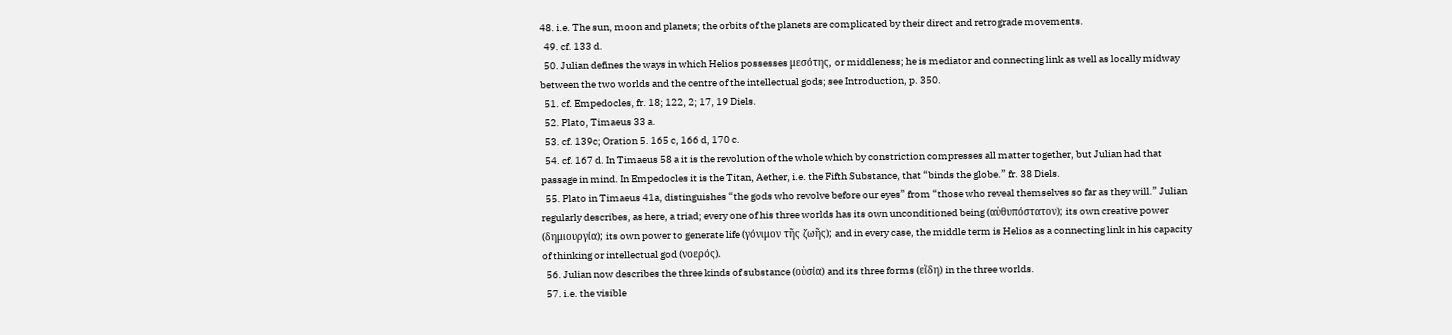48. i.e. The sun, moon and planets; the orbits of the planets are complicated by their direct and retrograde movements.
  49. cf. 133 d.
  50. Julian defines the ways in which Helios possesses μεσότης, or middleness; he is mediator and connecting link as well as locally midway between the two worlds and the centre of the intellectual gods; see Introduction, p. 350.
  51. cf. Empedocles, fr. 18; 122, 2; 17, 19 Diels.
  52. Plato, Timaeus 33 a.
  53. cf. 139c; Oration 5. 165 c, 166 d, 170 c.
  54. cf. 167 d. In Timaeus 58 a it is the revolution of the whole which by constriction compresses all matter together, but Julian had that passage in mind. In Empedocles it is the Titan, Aether, i.e. the Fifth Substance, that “binds the globe.” fr. 38 Diels.
  55. Plato in Timaeus 41a, distinguishes “the gods who revolve before our eyes” from “those who reveal themselves so far as they will.” Julian regularly describes, as here, a triad; every one of his three worlds has its own unconditioned being (αὐθυπόστατον); its own creative power (δημιουργία); its own power to generate life (γόνιμον τῆς ζωῆς); and in every case, the middle term is Helios as a connecting link in his capacity of thinking or intellectual god (νοερός).
  56. Julian now describes the three kinds of substance (οὐσία) and its three forms (εἴδη) in the three worlds.
  57. i.e. the visible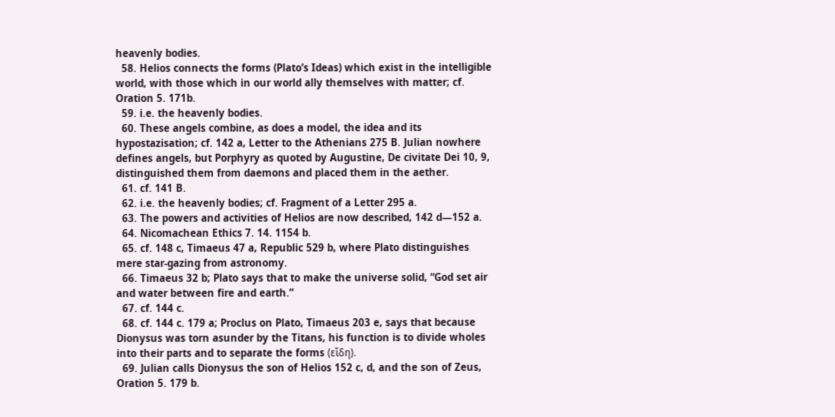heavenly bodies.
  58. Helios connects the forms (Plato’s Ideas) which exist in the intelligible world, with those which in our world ally themselves with matter; cf. Oration 5. 171b.
  59. i.e. the heavenly bodies.
  60. These angels combine, as does a model, the idea and its hypostazisation; cf. 142 a, Letter to the Athenians 275 B. Julian nowhere defines angels, but Porphyry as quoted by Augustine, De civitate Dei 10, 9, distinguished them from daemons and placed them in the aether.
  61. cf. 141 B.
  62. i.e. the heavenly bodies; cf. Fragment of a Letter 295 a.
  63. The powers and activities of Helios are now described, 142 d—152 a.
  64. Nicomachean Ethics 7. 14. 1154 b.
  65. cf. 148 c, Timaeus 47 a, Republic 529 b, where Plato distinguishes mere star-gazing from astronomy.
  66. Timaeus 32 b; Plato says that to make the universe solid, “God set air and water between fire and earth.”
  67. cf. 144 c.
  68. cf. 144 c. 179 a; Proclus on Plato, Timaeus 203 e, says that because Dionysus was torn asunder by the Titans, his function is to divide wholes into their parts and to separate the forms (εἴδη).
  69. Julian calls Dionysus the son of Helios 152 c, d, and the son of Zeus, Oration 5. 179 b.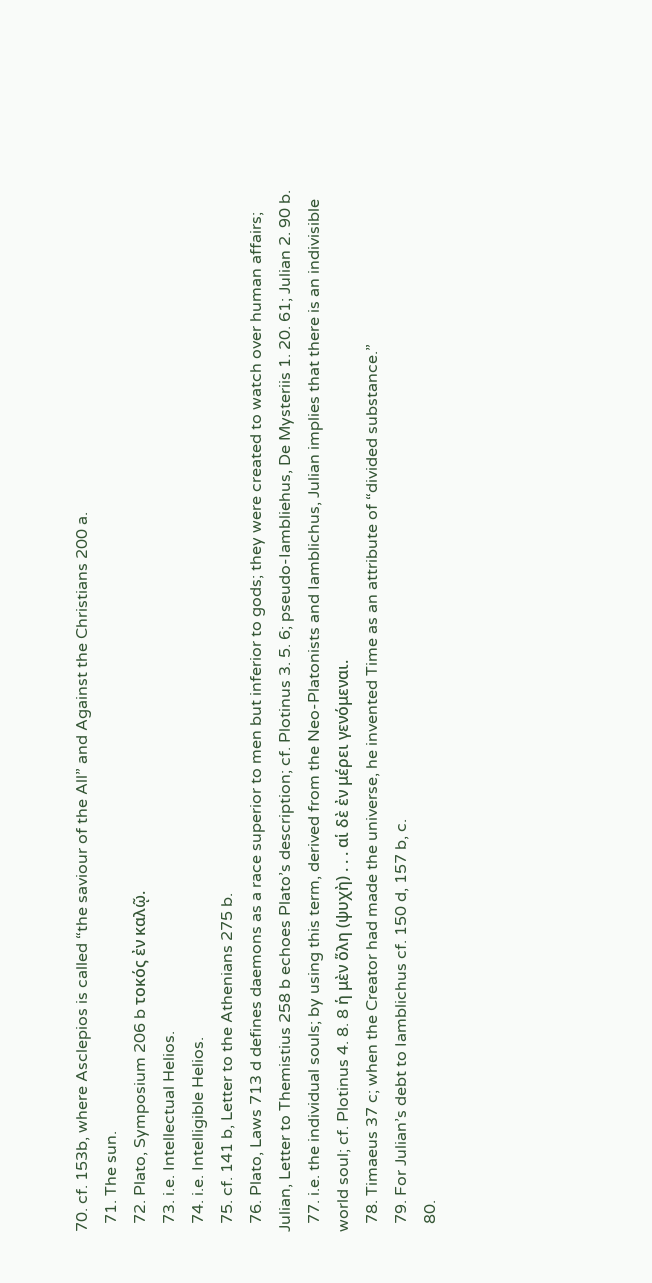70. cf. 153b, where Asclepios is called “the saviour of the All” and Against the Christians 200 a.
  71. The sun.
  72. Plato, Symposium 206 b τοκός ἐν καλῷ.
  73. i.e. Intellectual Helios.
  74. i.e. Intelligible Helios.
  75. cf. 141 b, Letter to the Athenians 275 b.
  76. Plato, Laws 713 d defines daemons as a race superior to men but inferior to gods; they were created to watch over human affairs; Julian, Letter to Themistius 258 b echoes Plato’s description; cf. Plotinus 3. 5. 6; pseudo-Iambliehus, De Mysteriis 1. 20. 61; Julian 2. 90 b.
  77. i.e. the individual souls; by using this term, derived from the Neo-Platonists and Iamblichus, Julian implies that there is an indivisible world soul; cf. Plotinus 4. 8. 8 ἡ μὲν ὅλη (ψυχὴ) . . . αἱ δὲ ἐν μέρει γενόμεναι.
  78. Timaeus 37 c; when the Creator had made the universe, he invented Time as an attribute of “divided substance.”
  79. For Julian’s debt to Iamblichus cf. 150 d, 157 b, c.
  80.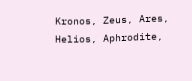Kronos, Zeus, Ares, Helios, Aphrodite,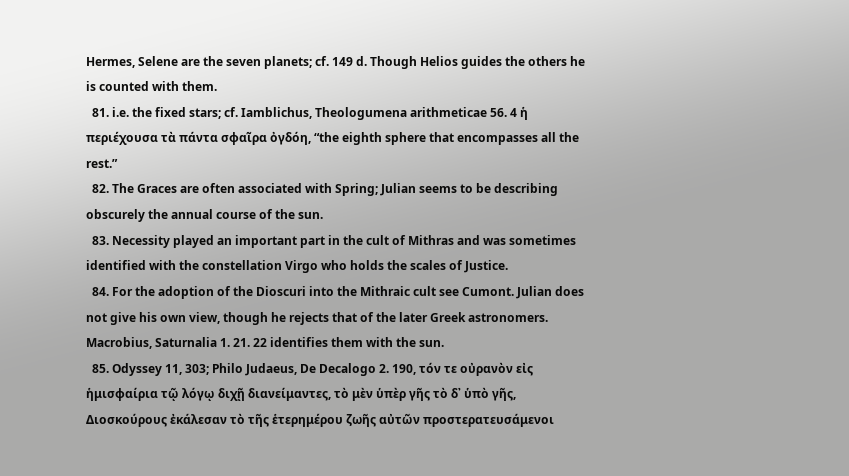Hermes, Selene are the seven planets; cf. 149 d. Though Helios guides the others he is counted with them.
  81. i.e. the fixed stars; cf. Iamblichus, Theologumena arithmeticae 56. 4 ἡ περιέχουσα τὰ πάντα σφαῖρα ὀγδόη, “the eighth sphere that encompasses all the rest.”
  82. The Graces are often associated with Spring; Julian seems to be describing obscurely the annual course of the sun.
  83. Necessity played an important part in the cult of Mithras and was sometimes identified with the constellation Virgo who holds the scales of Justice.
  84. For the adoption of the Dioscuri into the Mithraic cult see Cumont. Julian does not give his own view, though he rejects that of the later Greek astronomers. Macrobius, Saturnalia 1. 21. 22 identifies them with the sun.
  85. Odyssey 11, 303; Philo Judaeus, De Decalogo 2. 190, τόν τε οὐρανὸν εἰς ἡμισφαίρια τῷ λόγῳ διχῇ διανείμαντες, τὸ μὲν ὑπὲρ γῆς τὸ δ᾽ ὑπὸ γῆς, Διοσκούρους ἐκάλεσαν τὸ τῆς ἑτερημέρου ζωῆς αὐτῶν προστερατευσάμενοι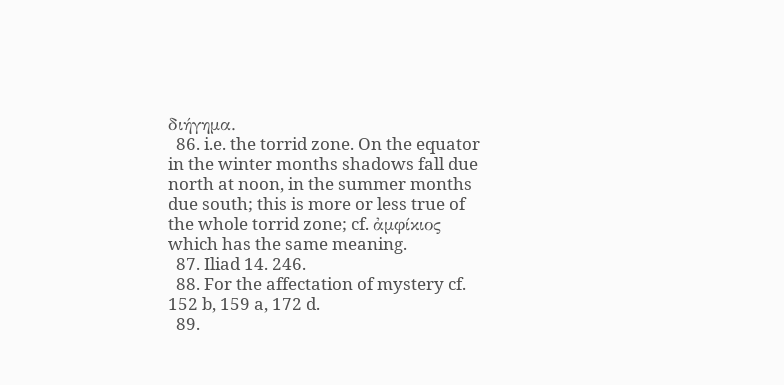διήγημα.
  86. i.e. the torrid zone. On the equator in the winter months shadows fall due north at noon, in the summer months due south; this is more or less true of the whole torrid zone; cf. ἀμφίκιος which has the same meaning.
  87. Iliad 14. 246.
  88. For the affectation of mystery cf. 152 b, 159 a, 172 d.
  89.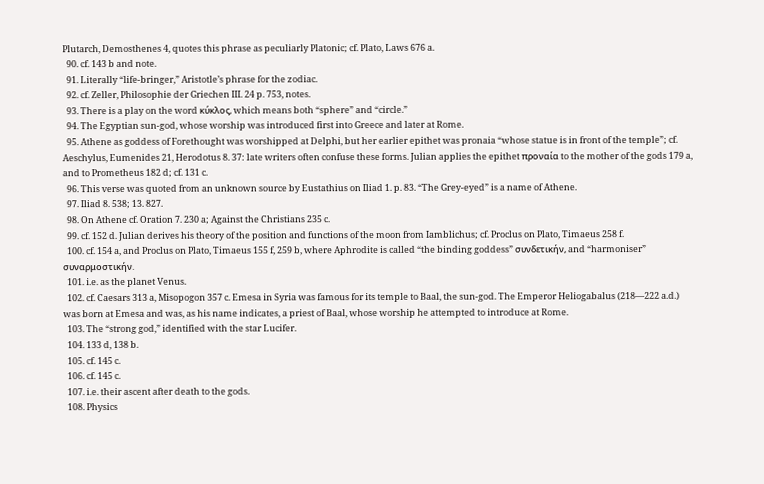Plutarch, Demosthenes 4, quotes this phrase as peculiarly Platonic; cf. Plato, Laws 676 a.
  90. cf. 143 b and note.
  91. Literally “life-bringer,” Aristotle’s phrase for the zodiac.
  92. cf. Zeller, Philosophie der Griechen III. 24 p. 753, notes.
  93. There is a play on the word κύκλος, which means both “sphere” and “circle.”
  94. The Egyptian sun-god, whose worship was introduced first into Greece and later at Rome.
  95. Athene as goddess of Forethought was worshipped at Delphi, but her earlier epithet was pronaia “whose statue is in front of the temple”; cf. Aeschylus, Eumenides 21, Herodotus 8. 37: late writers often confuse these forms. Julian applies the epithet προναία to the mother of the gods 179 a, and to Prometheus 182 d; cf. 131 c.
  96. This verse was quoted from an unknown source by Eustathius on Iliad 1. p. 83. “The Grey-eyed” is a name of Athene.
  97. Iliad 8. 538; 13. 827.
  98. On Athene cf. Oration 7. 230 a; Against the Christians 235 c.
  99. cf. 152 d. Julian derives his theory of the position and functions of the moon from Iamblichus; cf. Proclus on Plato, Timaeus 258 f.
  100. cf. 154 a, and Proclus on Plato, Timaeus 155 f, 259 b, where Aphrodite is called “the binding goddess” συνδετικήν, and “harmoniser” συναρμοστικήν.
  101. i.e. as the planet Venus.
  102. cf. Caesars 313 a, Misopogon 357 c. Emesa in Syria was famous for its temple to Baal, the sun-god. The Emperor Heliogabalus (218—222 a.d.) was born at Emesa and was, as his name indicates, a priest of Baal, whose worship he attempted to introduce at Rome.
  103. The “strong god,” identified with the star Lucifer.
  104. 133 d, 138 b.
  105. cf. 145 c.
  106. cf. 145 c.
  107. i.e. their ascent after death to the gods.
  108. Physics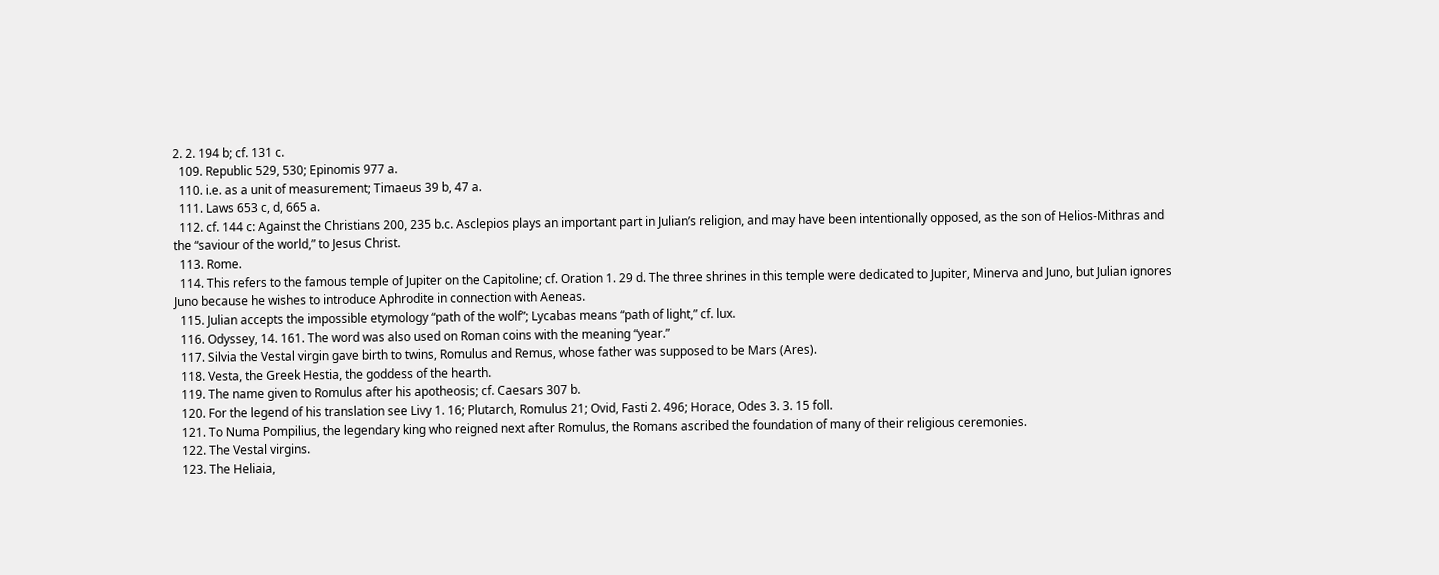2. 2. 194 b; cf. 131 c.
  109. Republic 529, 530; Epinomis 977 a.
  110. i.e. as a unit of measurement; Timaeus 39 b, 47 a.
  111. Laws 653 c, d, 665 a.
  112. cf. 144 c: Against the Christians 200, 235 b.c. Asclepios plays an important part in Julian’s religion, and may have been intentionally opposed, as the son of Helios-Mithras and the “saviour of the world,” to Jesus Christ.
  113. Rome.
  114. This refers to the famous temple of Jupiter on the Capitoline; cf. Oration 1. 29 d. The three shrines in this temple were dedicated to Jupiter, Minerva and Juno, but Julian ignores Juno because he wishes to introduce Aphrodite in connection with Aeneas.
  115. Julian accepts the impossible etymology “path of the wolf”; Lycabas means “path of light,” cf. lux.
  116. Odyssey, 14. 161. The word was also used on Roman coins with the meaning “year.”
  117. Silvia the Vestal virgin gave birth to twins, Romulus and Remus, whose father was supposed to be Mars (Ares).
  118. Vesta, the Greek Hestia, the goddess of the hearth.
  119. The name given to Romulus after his apotheosis; cf. Caesars 307 b.
  120. For the legend of his translation see Livy 1. 16; Plutarch, Romulus 21; Ovid, Fasti 2. 496; Horace, Odes 3. 3. 15 foll.
  121. To Numa Pompilius, the legendary king who reigned next after Romulus, the Romans ascribed the foundation of many of their religious ceremonies.
  122. The Vestal virgins.
  123. The Heliaia,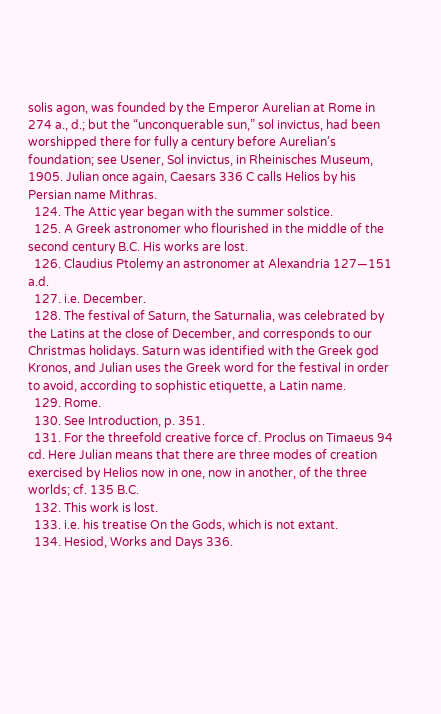solis agon, was founded by the Emperor Aurelian at Rome in 274 a., d.; but the “unconquerable sun,” sol invictus, had been worshipped there for fully a century before Aurelian’s foundation; see Usener, Sol invictus, in Rheinisches Museum, 1905. Julian once again, Caesars 336 C calls Helios by his Persian name Mithras.
  124. The Attic year began with the summer solstice.
  125. A Greek astronomer who flourished in the middle of the second century B.C. His works are lost.
  126. Claudius Ptolemy an astronomer at Alexandria 127—151 a.d.
  127. i.e. December.
  128. The festival of Saturn, the Saturnalia, was celebrated by the Latins at the close of December, and corresponds to our Christmas holidays. Saturn was identified with the Greek god Kronos, and Julian uses the Greek word for the festival in order to avoid, according to sophistic etiquette, a Latin name.
  129. Rome.
  130. See Introduction, p. 351.
  131. For the threefold creative force cf. Proclus on Timaeus 94 cd. Here Julian means that there are three modes of creation exercised by Helios now in one, now in another, of the three worlds; cf. 135 B.C.
  132. This work is lost.
  133. i.e. his treatise On the Gods, which is not extant.
  134. Hesiod, Works and Days 336.